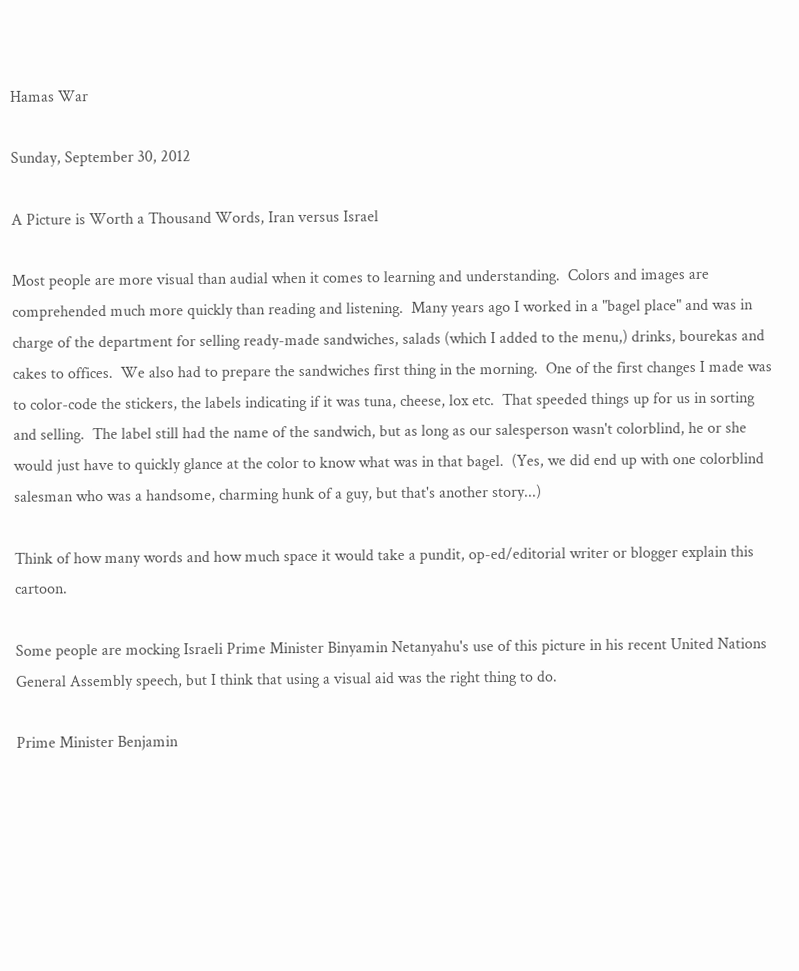Hamas War

Sunday, September 30, 2012

A Picture is Worth a Thousand Words, Iran versus Israel

Most people are more visual than audial when it comes to learning and understanding.  Colors and images are comprehended much more quickly than reading and listening.  Many years ago I worked in a "bagel place" and was in charge of the department for selling ready-made sandwiches, salads (which I added to the menu,) drinks, bourekas and cakes to offices.  We also had to prepare the sandwiches first thing in the morning.  One of the first changes I made was to color-code the stickers, the labels indicating if it was tuna, cheese, lox etc.  That speeded things up for us in sorting and selling.  The label still had the name of the sandwich, but as long as our salesperson wasn't colorblind, he or she would just have to quickly glance at the color to know what was in that bagel.  (Yes, we did end up with one colorblind salesman who was a handsome, charming hunk of a guy, but that's another story...)

Think of how many words and how much space it would take a pundit, op-ed/editorial writer or blogger explain this cartoon.

Some people are mocking Israeli Prime Minister Binyamin Netanyahu's use of this picture in his recent United Nations General Assembly speech, but I think that using a visual aid was the right thing to do.

Prime Minister Benjamin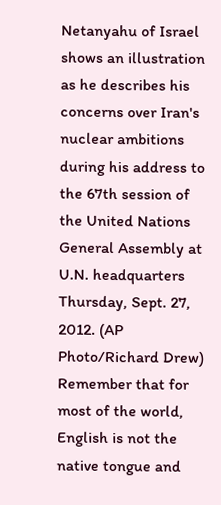Netanyahu of Israel shows an illustration as he describes his concerns over Iran's nuclear ambitions during his address to the 67th session of the United Nations General Assembly at U.N. headquarters Thursday, Sept. 27, 2012. (AP Photo/Richard Drew)
Remember that for most of the world, English is not the native tongue and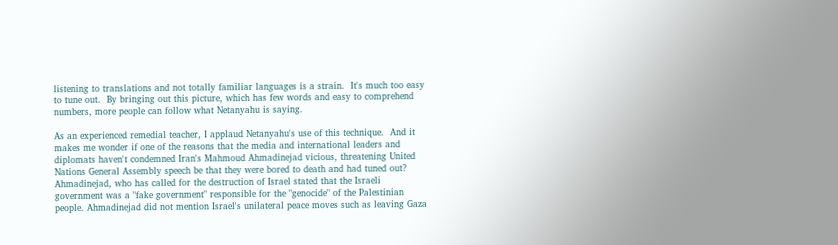listening to translations and not totally familiar languages is a strain.  It's much too easy to tune out.  By bringing out this picture, which has few words and easy to comprehend numbers, more people can follow what Netanyahu is saying.

As an experienced remedial teacher, I applaud Netanyahu's use of this technique.  And it makes me wonder if one of the reasons that the media and international leaders and diplomats haven't condemned Iran's Mahmoud Ahmadinejad vicious, threatening United Nations General Assembly speech be that they were bored to death and had tuned out?
Ahmadinejad, who has called for the destruction of Israel stated that the Israeli government was a "fake government" responsible for the "genocide" of the Palestinian people. Ahmadinejad did not mention Israel's unilateral peace moves such as leaving Gaza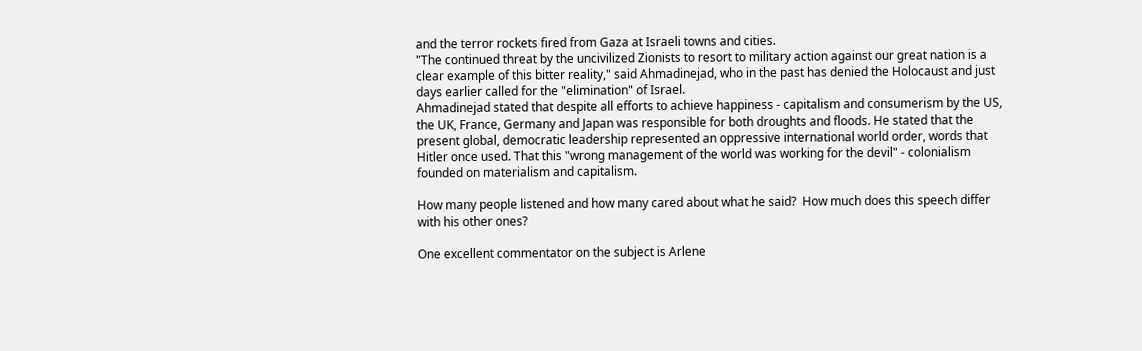and the terror rockets fired from Gaza at Israeli towns and cities.
"The continued threat by the uncivilized Zionists to resort to military action against our great nation is a clear example of this bitter reality," said Ahmadinejad, who in the past has denied the Holocaust and just days earlier called for the "elimination" of Israel.
Ahmadinejad stated that despite all efforts to achieve happiness - capitalism and consumerism by the US, the UK, France, Germany and Japan was responsible for both droughts and floods. He stated that the present global, democratic leadership represented an oppressive international world order, words that Hitler once used. That this "wrong management of the world was working for the devil" - colonialism founded on materialism and capitalism.

How many people listened and how many cared about what he said?  How much does this speech differ with his other ones?

One excellent commentator on the subject is Arlene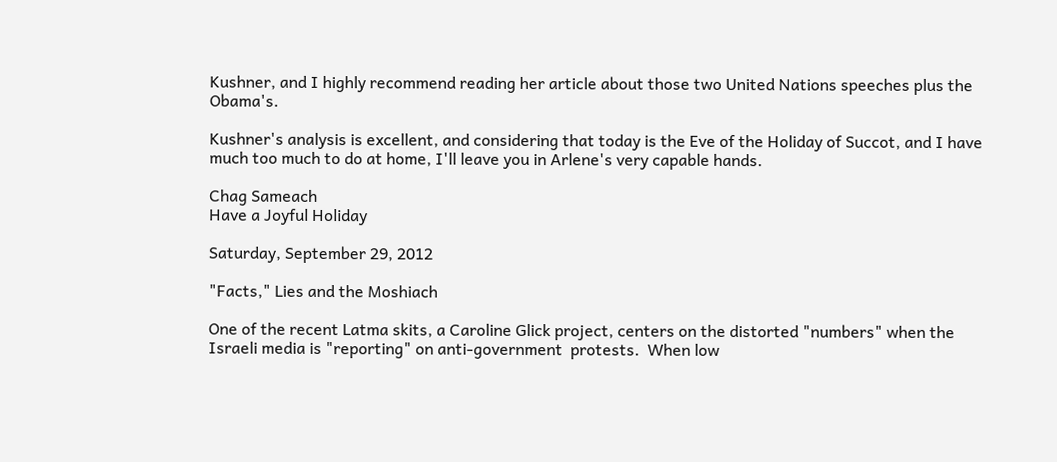Kushner, and I highly recommend reading her article about those two United Nations speeches plus the Obama's.

Kushner's analysis is excellent, and considering that today is the Eve of the Holiday of Succot, and I have much too much to do at home, I'll leave you in Arlene's very capable hands.

Chag Sameach
Have a Joyful Holiday

Saturday, September 29, 2012

"Facts," Lies and the Moshiach

One of the recent Latma skits, a Caroline Glick project, centers on the distorted "numbers" when the Israeli media is "reporting" on anti-government  protests.  When low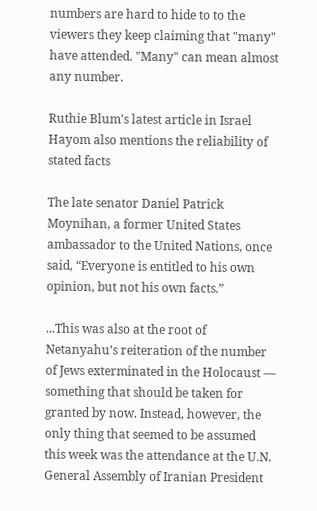numbers are hard to hide to to the viewers they keep claiming that "many" have attended. "Many" can mean almost any number.

Ruthie Blum's latest article in Israel Hayom also mentions the reliability of stated facts

The late senator Daniel Patrick Moynihan, a former United States ambassador to the United Nations, once said, “Everyone is entitled to his own opinion, but not his own facts.”

...This was also at the root of Netanyahu’s reiteration of the number of Jews exterminated in the Holocaust — something that should be taken for granted by now. Instead, however, the only thing that seemed to be assumed this week was the attendance at the U.N. General Assembly of Iranian President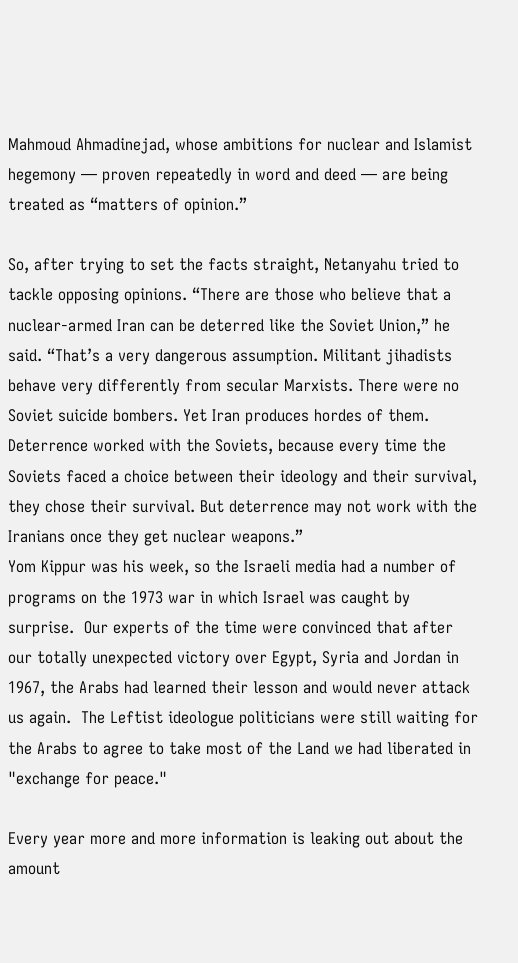Mahmoud Ahmadinejad, whose ambitions for nuclear and Islamist hegemony — proven repeatedly in word and deed — are being treated as “matters of opinion.”

So, after trying to set the facts straight, Netanyahu tried to tackle opposing opinions. “There are those who believe that a nuclear-armed Iran can be deterred like the Soviet Union,” he said. “That’s a very dangerous assumption. Militant jihadists behave very differently from secular Marxists. There were no Soviet suicide bombers. Yet Iran produces hordes of them. Deterrence worked with the Soviets, because every time the Soviets faced a choice between their ideology and their survival, they chose their survival. But deterrence may not work with the Iranians once they get nuclear weapons.”
Yom Kippur was his week, so the Israeli media had a number of programs on the 1973 war in which Israel was caught by surprise.  Our experts of the time were convinced that after our totally unexpected victory over Egypt, Syria and Jordan in 1967, the Arabs had learned their lesson and would never attack us again.  The Leftist ideologue politicians were still waiting for the Arabs to agree to take most of the Land we had liberated in "exchange for peace."

Every year more and more information is leaking out about the amount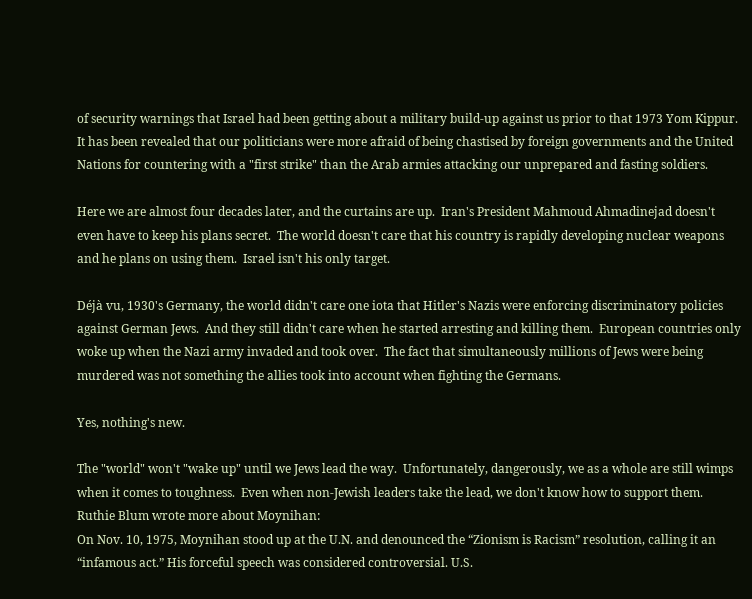of security warnings that Israel had been getting about a military build-up against us prior to that 1973 Yom Kippur.  It has been revealed that our politicians were more afraid of being chastised by foreign governments and the United Nations for countering with a "first strike" than the Arab armies attacking our unprepared and fasting soldiers.

Here we are almost four decades later, and the curtains are up.  Iran's President Mahmoud Ahmadinejad doesn't even have to keep his plans secret.  The world doesn't care that his country is rapidly developing nuclear weapons and he plans on using them.  Israel isn't his only target.

Déjà vu, 1930's Germany, the world didn't care one iota that Hitler's Nazis were enforcing discriminatory policies against German Jews.  And they still didn't care when he started arresting and killing them.  European countries only woke up when the Nazi army invaded and took over.  The fact that simultaneously millions of Jews were being murdered was not something the allies took into account when fighting the Germans.

Yes, nothing's new.

The "world" won't "wake up" until we Jews lead the way.  Unfortunately, dangerously, we as a whole are still wimps when it comes to toughness.  Even when non-Jewish leaders take the lead, we don't know how to support them.  Ruthie Blum wrote more about Moynihan:
On Nov. 10, 1975, Moynihan stood up at the U.N. and denounced the “Zionism is Racism” resolution, calling it an “infamous act.” His forceful speech was considered controversial. U.S.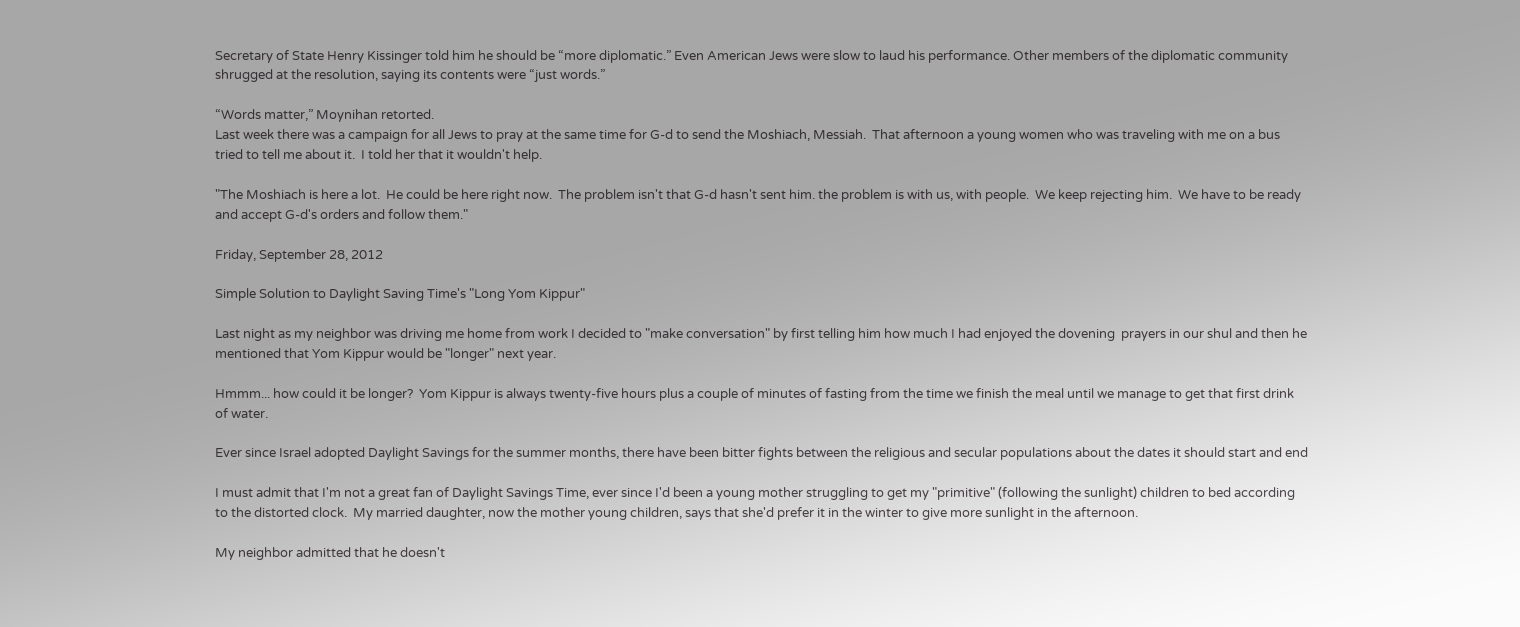Secretary of State Henry Kissinger told him he should be “more diplomatic.” Even American Jews were slow to laud his performance. Other members of the diplomatic community shrugged at the resolution, saying its contents were “just words.”

“Words matter,” Moynihan retorted.
Last week there was a campaign for all Jews to pray at the same time for G-d to send the Moshiach, Messiah.  That afternoon a young women who was traveling with me on a bus tried to tell me about it.  I told her that it wouldn't help.

"The Moshiach is here a lot.  He could be here right now.  The problem isn't that G-d hasn't sent him. the problem is with us, with people.  We keep rejecting him.  We have to be ready and accept G-d's orders and follow them."

Friday, September 28, 2012

Simple Solution to Daylight Saving Time's "Long Yom Kippur"

Last night as my neighbor was driving me home from work I decided to "make conversation" by first telling him how much I had enjoyed the dovening  prayers in our shul and then he mentioned that Yom Kippur would be "longer" next year.

Hmmm... how could it be longer?  Yom Kippur is always twenty-five hours plus a couple of minutes of fasting from the time we finish the meal until we manage to get that first drink of water.

Ever since Israel adopted Daylight Savings for the summer months, there have been bitter fights between the religious and secular populations about the dates it should start and end

I must admit that I'm not a great fan of Daylight Savings Time, ever since I'd been a young mother struggling to get my "primitive" (following the sunlight) children to bed according to the distorted clock.  My married daughter, now the mother young children, says that she'd prefer it in the winter to give more sunlight in the afternoon.

My neighbor admitted that he doesn't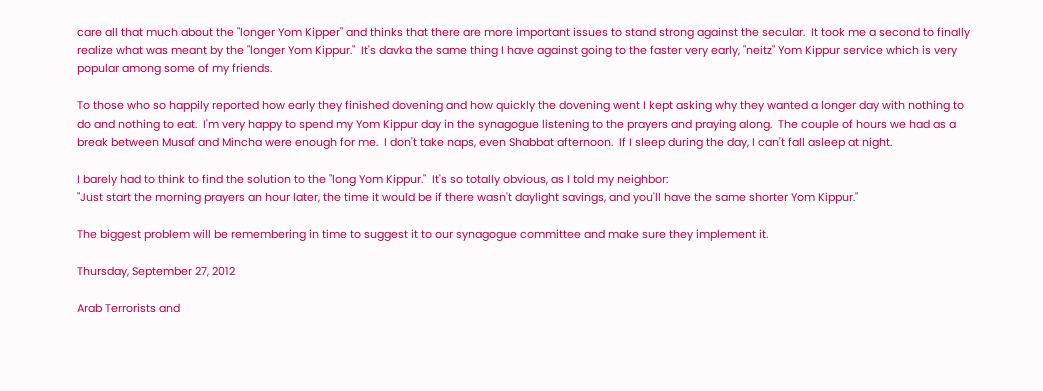care all that much about the "longer Yom Kipper" and thinks that there are more important issues to stand strong against the secular.  It took me a second to finally realize what was meant by the "longer Yom Kippur."  It's davka the same thing I have against going to the faster very early, "neitz" Yom Kippur service which is very popular among some of my friends.

To those who so happily reported how early they finished dovening and how quickly the dovening went I kept asking why they wanted a longer day with nothing to do and nothing to eat.  I'm very happy to spend my Yom Kippur day in the synagogue listening to the prayers and praying along.  The couple of hours we had as a break between Musaf and Mincha were enough for me.  I don't take naps, even Shabbat afternoon.  If I sleep during the day, I can't fall asleep at night.

I barely had to think to find the solution to the "long Yom Kippur."  It's so totally obvious, as I told my neighbor:
"Just start the morning prayers an hour later, the time it would be if there wasn't daylight savings, and you'll have the same shorter Yom Kippur."

The biggest problem will be remembering in time to suggest it to our synagogue committee and make sure they implement it.

Thursday, September 27, 2012

Arab Terrorists and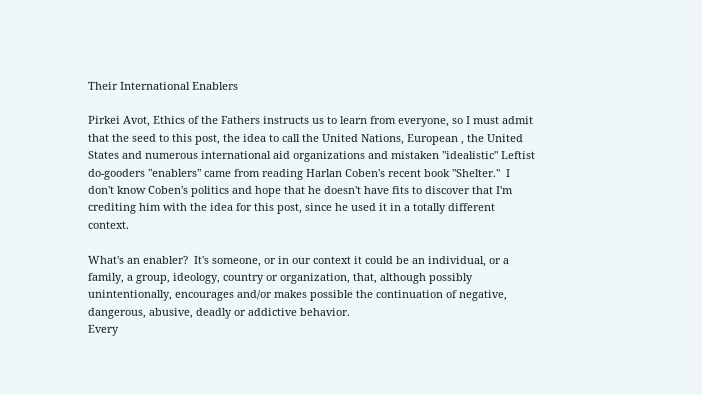Their International Enablers

Pirkei Avot, Ethics of the Fathers instructs us to learn from everyone, so I must admit that the seed to this post, the idea to call the United Nations, European , the United States and numerous international aid organizations and mistaken "idealistic" Leftist do-gooders "enablers" came from reading Harlan Coben's recent book "Shelter."  I don't know Coben's politics and hope that he doesn't have fits to discover that I'm crediting him with the idea for this post, since he used it in a totally different context.

What's an enabler?  It's someone, or in our context it could be an individual, or a family, a group, ideology, country or organization, that, although possibly unintentionally, encourages and/or makes possible the continuation of negative, dangerous, abusive, deadly or addictive behavior.
Every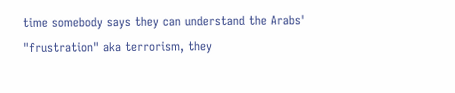time somebody says they can understand the Arabs' "frustration" aka terrorism, they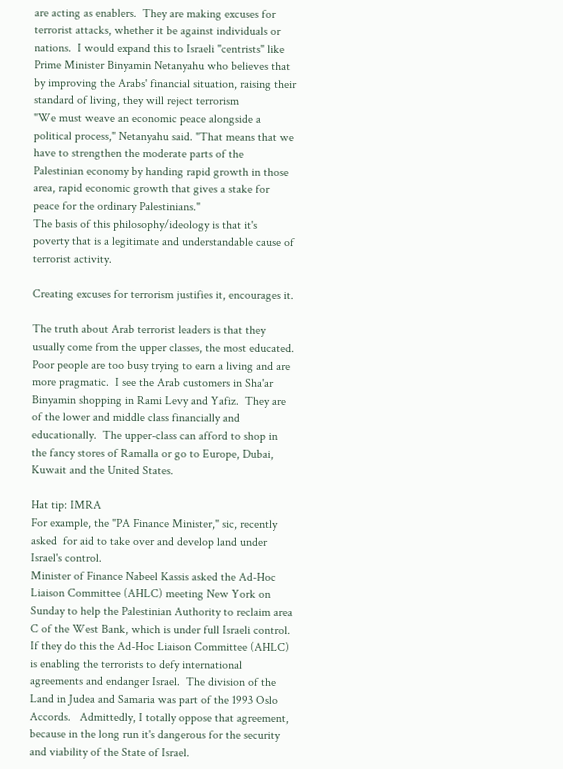are acting as enablers.  They are making excuses for terrorist attacks, whether it be against individuals or nations.  I would expand this to Israeli "centrists" like Prime Minister Binyamin Netanyahu who believes that by improving the Arabs' financial situation, raising their standard of living, they will reject terrorism
"We must weave an economic peace alongside a political process," Netanyahu said. "That means that we have to strengthen the moderate parts of the Palestinian economy by handing rapid growth in those area, rapid economic growth that gives a stake for peace for the ordinary Palestinians."
The basis of this philosophy/ideology is that it's poverty that is a legitimate and understandable cause of terrorist activity.

Creating excuses for terrorism justifies it, encourages it.

The truth about Arab terrorist leaders is that they usually come from the upper classes, the most educated.  Poor people are too busy trying to earn a living and are more pragmatic.  I see the Arab customers in Sha'ar Binyamin shopping in Rami Levy and Yafiz.  They are of the lower and middle class financially and educationally.  The upper-class can afford to shop in the fancy stores of Ramalla or go to Europe, Dubai, Kuwait and the United States.

Hat tip: IMRA
For example, the "PA Finance Minister," sic, recently asked  for aid to take over and develop land under Israel's control.
Minister of Finance Nabeel Kassis asked the Ad-Hoc Liaison Committee (AHLC) meeting New York on Sunday to help the Palestinian Authority to reclaim area C of the West Bank, which is under full Israeli control.
If they do this the Ad-Hoc Liaison Committee (AHLC) is enabling the terrorists to defy international agreements and endanger Israel.  The division of the Land in Judea and Samaria was part of the 1993 Oslo Accords.   Admittedly, I totally oppose that agreement, because in the long run it's dangerous for the security and viability of the State of Israel.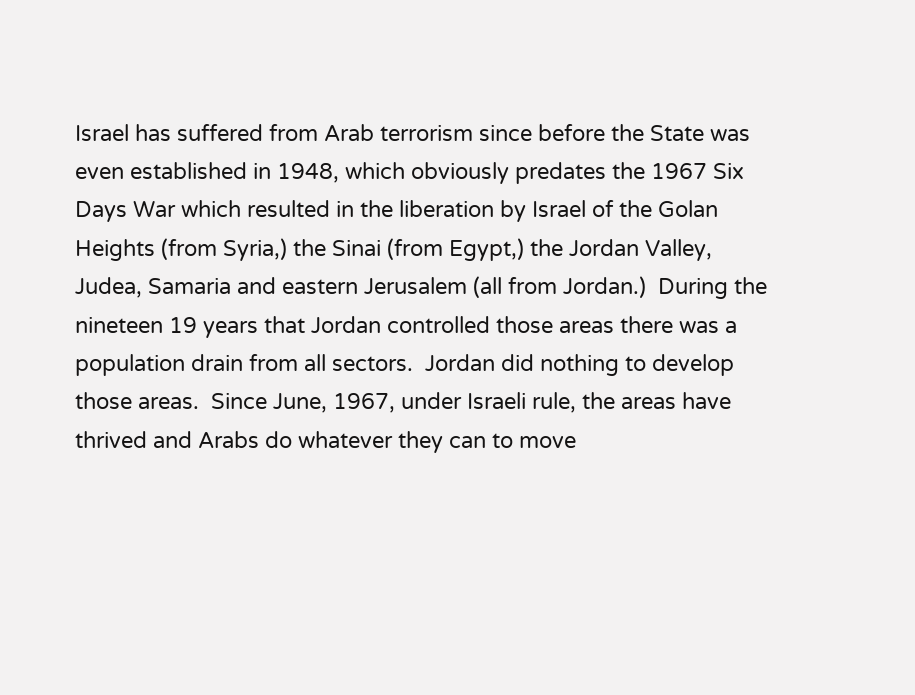Israel has suffered from Arab terrorism since before the State was even established in 1948, which obviously predates the 1967 Six Days War which resulted in the liberation by Israel of the Golan Heights (from Syria,) the Sinai (from Egypt,) the Jordan Valley, Judea, Samaria and eastern Jerusalem (all from Jordan.)  During the nineteen 19 years that Jordan controlled those areas there was a population drain from all sectors.  Jordan did nothing to develop those areas.  Since June, 1967, under Israeli rule, the areas have thrived and Arabs do whatever they can to move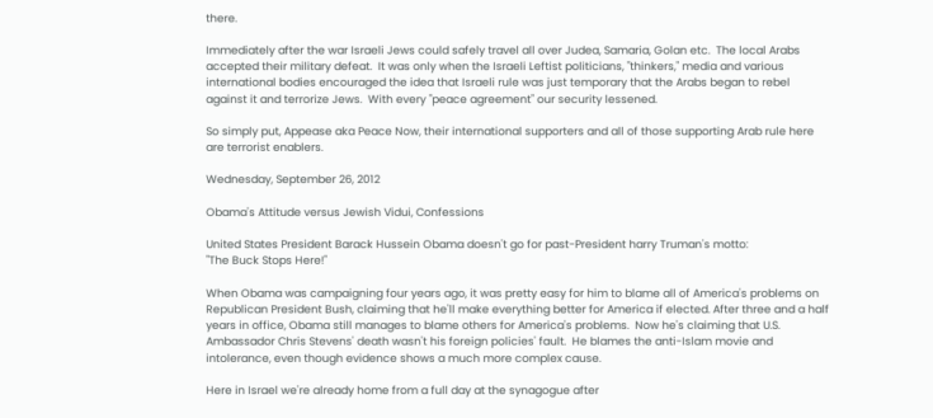there.

Immediately after the war Israeli Jews could safely travel all over Judea, Samaria, Golan etc.  The local Arabs accepted their military defeat.  It was only when the Israeli Leftist politicians, "thinkers," media and various international bodies encouraged the idea that Israeli rule was just temporary that the Arabs began to rebel against it and terrorize Jews.  With every "peace agreement" our security lessened.

So simply put, Appease aka Peace Now, their international supporters and all of those supporting Arab rule here are terrorist enablers.

Wednesday, September 26, 2012

Obama's Attitude versus Jewish Vidui, Confessions

United States President Barack Hussein Obama doesn't go for past-President harry Truman's motto:
"The Buck Stops Here!"

When Obama was campaigning four years ago, it was pretty easy for him to blame all of America's problems on Republican President Bush, claiming that he'll make everything better for America if elected. After three and a half years in office, Obama still manages to blame others for America's problems.  Now he's claiming that U.S. Ambassador Chris Stevens' death wasn't his foreign policies' fault.  He blames the anti-Islam movie and intolerance, even though evidence shows a much more complex cause.

Here in Israel we're already home from a full day at the synagogue after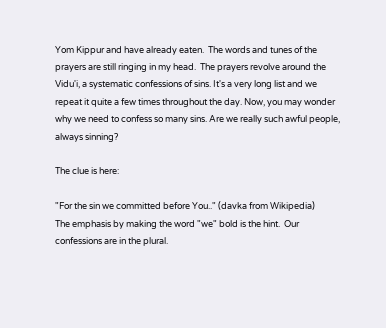Yom Kippur and have already eaten.  The words and tunes of the prayers are still ringing in my head.  The prayers revolve around the Vidu'i, a systematic confessions of sins. It's a very long list and we repeat it quite a few times throughout the day. Now, you may wonder why we need to confess so many sins. Are we really such awful people, always sinning?

The clue is here:

"For the sin we committed before You.." (davka from Wikipedia)
The emphasis by making the word "we" bold is the hint.  Our confessions are in the plural.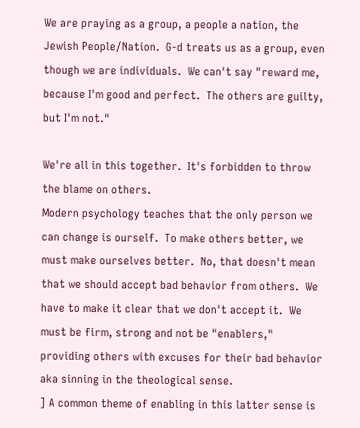We are praying as a group, a people a nation, the Jewish People/Nation.  G-d treats us as a group, even though we are individuals.  We can't say "reward me, because I'm good and perfect.  The others are guilty, but I'm not."

We're all in this together.  It's forbidden to throw the blame on others.
Modern psychology teaches that the only person we can change is ourself.  To make others better, we must make ourselves better.  No, that doesn't mean that we should accept bad behavior from others.  We have to make it clear that we don't accept it.  We must be firm, strong and not be "enablers," providing others with excuses for their bad behavior aka sinning in the theological sense.
] A common theme of enabling in this latter sense is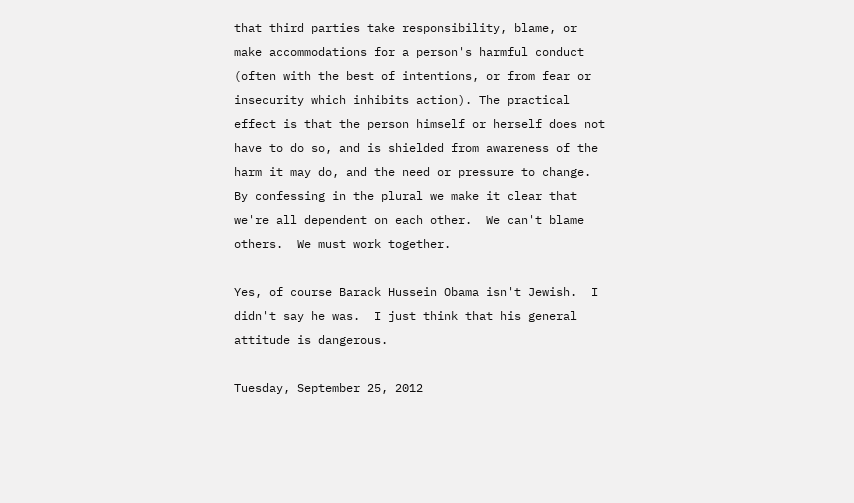that third parties take responsibility, blame, or make accommodations for a person's harmful conduct (often with the best of intentions, or from fear or insecurity which inhibits action). The practical effect is that the person himself or herself does not have to do so, and is shielded from awareness of the harm it may do, and the need or pressure to change.
By confessing in the plural we make it clear that we're all dependent on each other.  We can't blame others.  We must work together.

Yes, of course Barack Hussein Obama isn't Jewish.  I didn't say he was.  I just think that his general attitude is dangerous.

Tuesday, September 25, 2012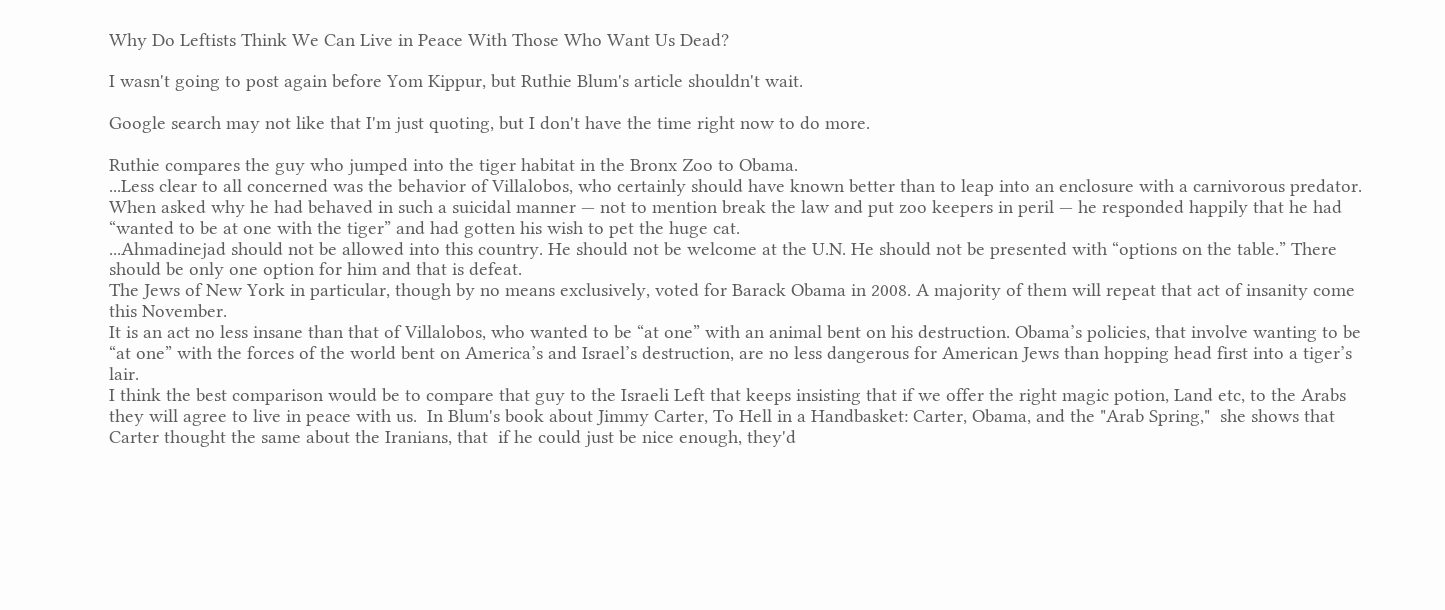Why Do Leftists Think We Can Live in Peace With Those Who Want Us Dead?

I wasn't going to post again before Yom Kippur, but Ruthie Blum's article shouldn't wait.

Google search may not like that I'm just quoting, but I don't have the time right now to do more.

Ruthie compares the guy who jumped into the tiger habitat in the Bronx Zoo to Obama.
...Less clear to all concerned was the behavior of Villalobos, who certainly should have known better than to leap into an enclosure with a carnivorous predator. When asked why he had behaved in such a suicidal manner — not to mention break the law and put zoo keepers in peril — he responded happily that he had “wanted to be at one with the tiger” and had gotten his wish to pet the huge cat.
...Ahmadinejad should not be allowed into this country. He should not be welcome at the U.N. He should not be presented with “options on the table.” There should be only one option for him and that is defeat.
The Jews of New York in particular, though by no means exclusively, voted for Barack Obama in 2008. A majority of them will repeat that act of insanity come this November.
It is an act no less insane than that of Villalobos, who wanted to be “at one” with an animal bent on his destruction. Obama’s policies, that involve wanting to be “at one” with the forces of the world bent on America’s and Israel’s destruction, are no less dangerous for American Jews than hopping head first into a tiger’s lair.
I think the best comparison would be to compare that guy to the Israeli Left that keeps insisting that if we offer the right magic potion, Land etc, to the Arabs they will agree to live in peace with us.  In Blum's book about Jimmy Carter, To Hell in a Handbasket: Carter, Obama, and the "Arab Spring,"  she shows that Carter thought the same about the Iranians, that  if he could just be nice enough, they'd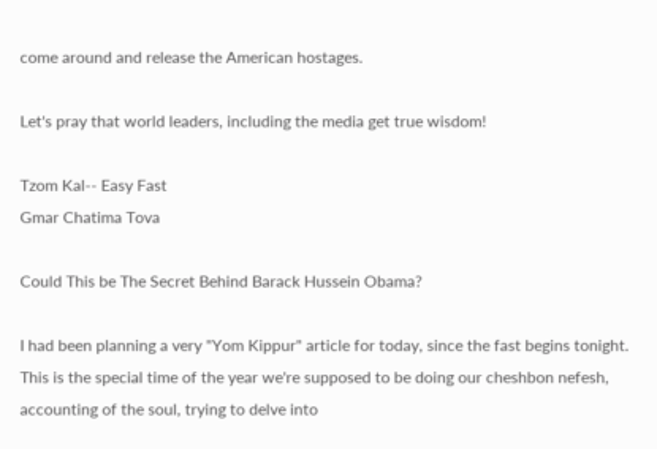come around and release the American hostages.

Let's pray that world leaders, including the media get true wisdom!

Tzom Kal-- Easy Fast
Gmar Chatima Tova

Could This be The Secret Behind Barack Hussein Obama?

I had been planning a very "Yom Kippur" article for today, since the fast begins tonight.  This is the special time of the year we're supposed to be doing our cheshbon nefesh, accounting of the soul, trying to delve into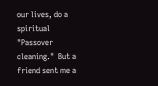our lives, do a spiritual "Passover cleaning."  But a friend sent me a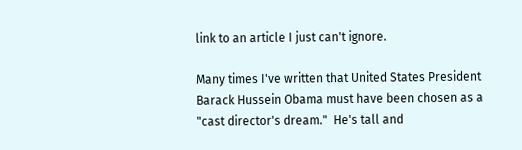link to an article I just can't ignore.

Many times I've written that United States President Barack Hussein Obama must have been chosen as a "cast director's dream."  He's tall and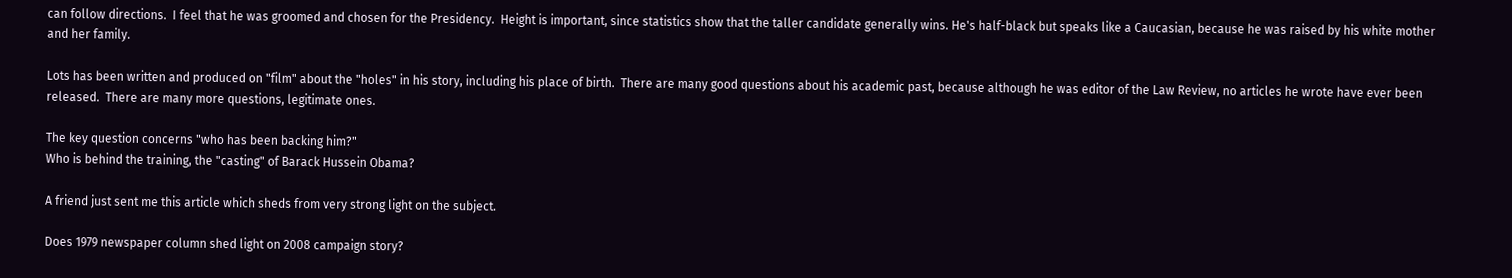can follow directions.  I feel that he was groomed and chosen for the Presidency.  Height is important, since statistics show that the taller candidate generally wins. He's half-black but speaks like a Caucasian, because he was raised by his white mother and her family.

Lots has been written and produced on "film" about the "holes" in his story, including his place of birth.  There are many good questions about his academic past, because although he was editor of the Law Review, no articles he wrote have ever been released.  There are many more questions, legitimate ones.

The key question concerns "who has been backing him?"
Who is behind the training, the "casting" of Barack Hussein Obama?

A friend just sent me this article which sheds from very strong light on the subject.

Does 1979 newspaper column shed light on 2008 campaign story?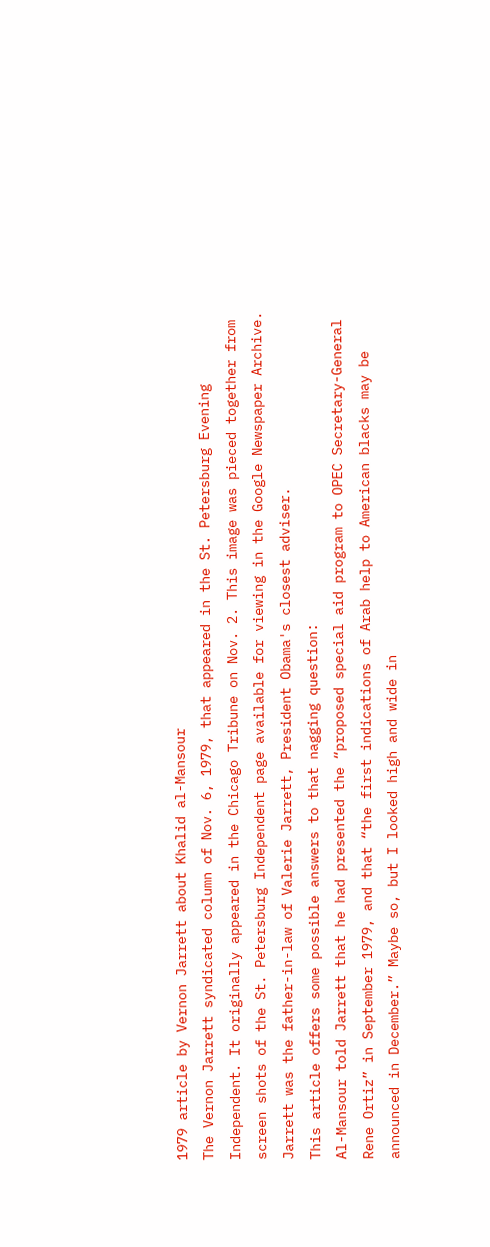1979 article by Vernon Jarrett about Khalid al-Mansour
The Vernon Jarrett syndicated column of Nov. 6, 1979, that appeared in the St. Petersburg Evening Independent. It originally appeared in the Chicago Tribune on Nov. 2. This image was pieced together from screen shots of the St. Petersburg Independent page available for viewing in the Google Newspaper Archive. Jarrett was the father-in-law of Valerie Jarrett, President Obama's closest adviser.
This article offers some possible answers to that nagging question:
Al-Mansour told Jarrett that he had presented the “proposed special aid program to OPEC Secretary-General Rene Ortiz” in September 1979, and that “the first indications of Arab help to American blacks may be announced in December.” Maybe so, but I looked high and wide in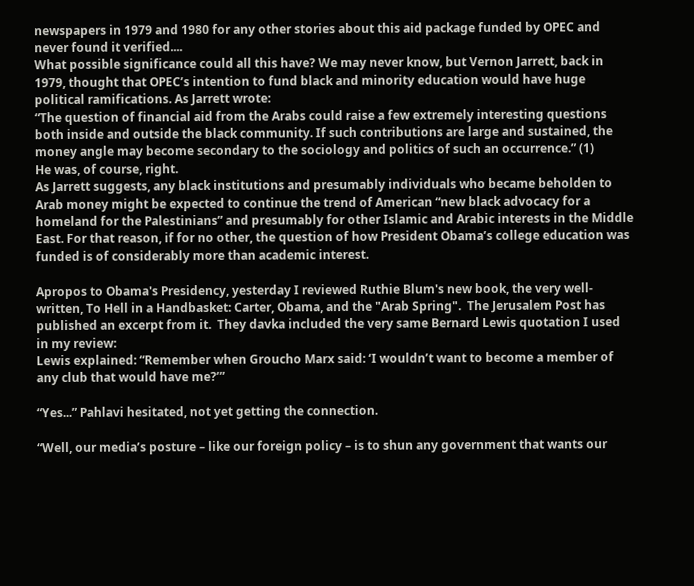newspapers in 1979 and 1980 for any other stories about this aid package funded by OPEC and never found it verified....
What possible significance could all this have? We may never know, but Vernon Jarrett, back in 1979, thought that OPEC’s intention to fund black and minority education would have huge political ramifications. As Jarrett wrote:
“The question of financial aid from the Arabs could raise a few extremely interesting questions both inside and outside the black community. If such contributions are large and sustained, the money angle may become secondary to the sociology and politics of such an occurrence.” (1)
He was, of course, right.
As Jarrett suggests, any black institutions and presumably individuals who became beholden to Arab money might be expected to continue the trend of American “new black advocacy for a homeland for the Palestinians” and presumably for other Islamic and Arabic interests in the Middle East. For that reason, if for no other, the question of how President Obama’s college education was funded is of considerably more than academic interest.

Apropos to Obama's Presidency, yesterday I reviewed Ruthie Blum's new book, the very well-written, To Hell in a Handbasket: Carter, Obama, and the "Arab Spring".  The Jerusalem Post has published an excerpt from it.  They davka included the very same Bernard Lewis quotation I used in my review:
Lewis explained: “Remember when Groucho Marx said: ‘I wouldn’t want to become a member of any club that would have me?’”

“Yes...” Pahlavi hesitated, not yet getting the connection.

“Well, our media’s posture – like our foreign policy – is to shun any government that wants our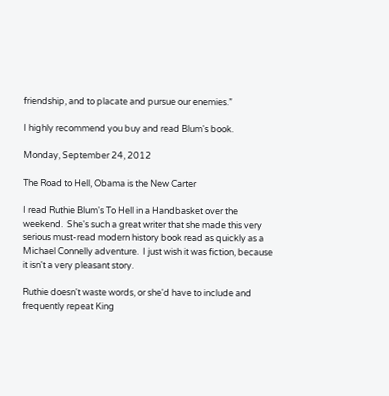friendship, and to placate and pursue our enemies.”

I highly recommend you buy and read Blum's book.

Monday, September 24, 2012

The Road to Hell, Obama is the New Carter

I read Ruthie Blum's To Hell in a Handbasket over the weekend.  She's such a great writer that she made this very serious must-read modern history book read as quickly as a Michael Connelly adventure.  I just wish it was fiction, because it isn't a very pleasant story.

Ruthie doesn't waste words, or she'd have to include and frequently repeat King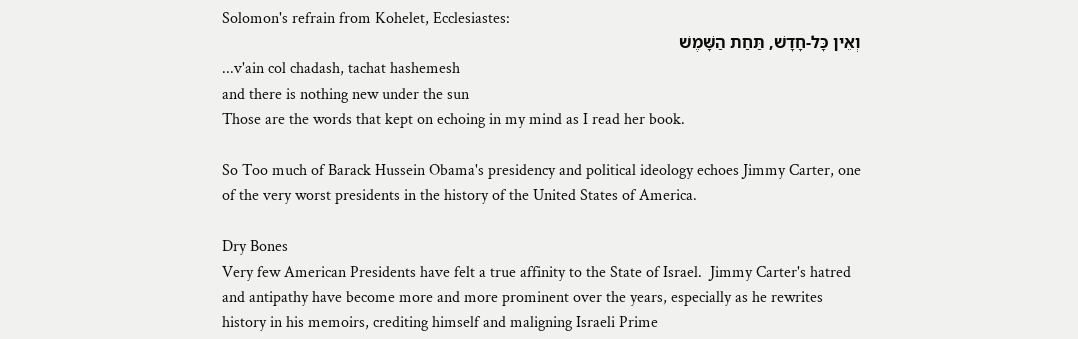Solomon's refrain from Kohelet, Ecclesiastes:
וְאֵין כָּל-חָדָשׁ, תַּחַת הַשָּׁמֶשׁ
...v'ain col chadash, tachat hashemesh
and there is nothing new under the sun
Those are the words that kept on echoing in my mind as I read her book.

So Too much of Barack Hussein Obama's presidency and political ideology echoes Jimmy Carter, one of the very worst presidents in the history of the United States of America.

Dry Bones
Very few American Presidents have felt a true affinity to the State of Israel.  Jimmy Carter's hatred and antipathy have become more and more prominent over the years, especially as he rewrites history in his memoirs, crediting himself and maligning Israeli Prime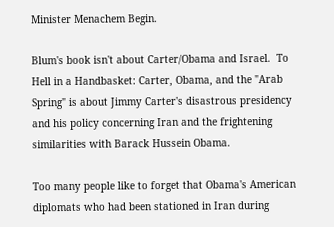Minister Menachem Begin.

Blum's book isn't about Carter/Obama and Israel.  To Hell in a Handbasket: Carter, Obama, and the "Arab Spring" is about Jimmy Carter's disastrous presidency and his policy concerning Iran and the frightening similarities with Barack Hussein Obama.

Too many people like to forget that Obama's American diplomats who had been stationed in Iran during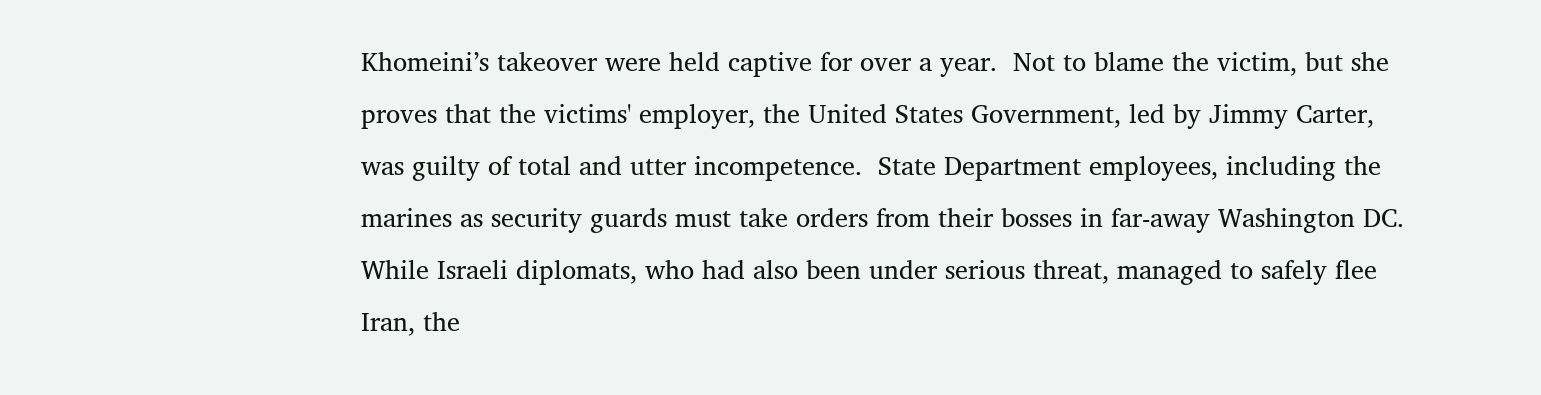Khomeini’s takeover were held captive for over a year.  Not to blame the victim, but she proves that the victims' employer, the United States Government, led by Jimmy Carter, was guilty of total and utter incompetence.  State Department employees, including the marines as security guards must take orders from their bosses in far-away Washington DC.  While Israeli diplomats, who had also been under serious threat, managed to safely flee Iran, the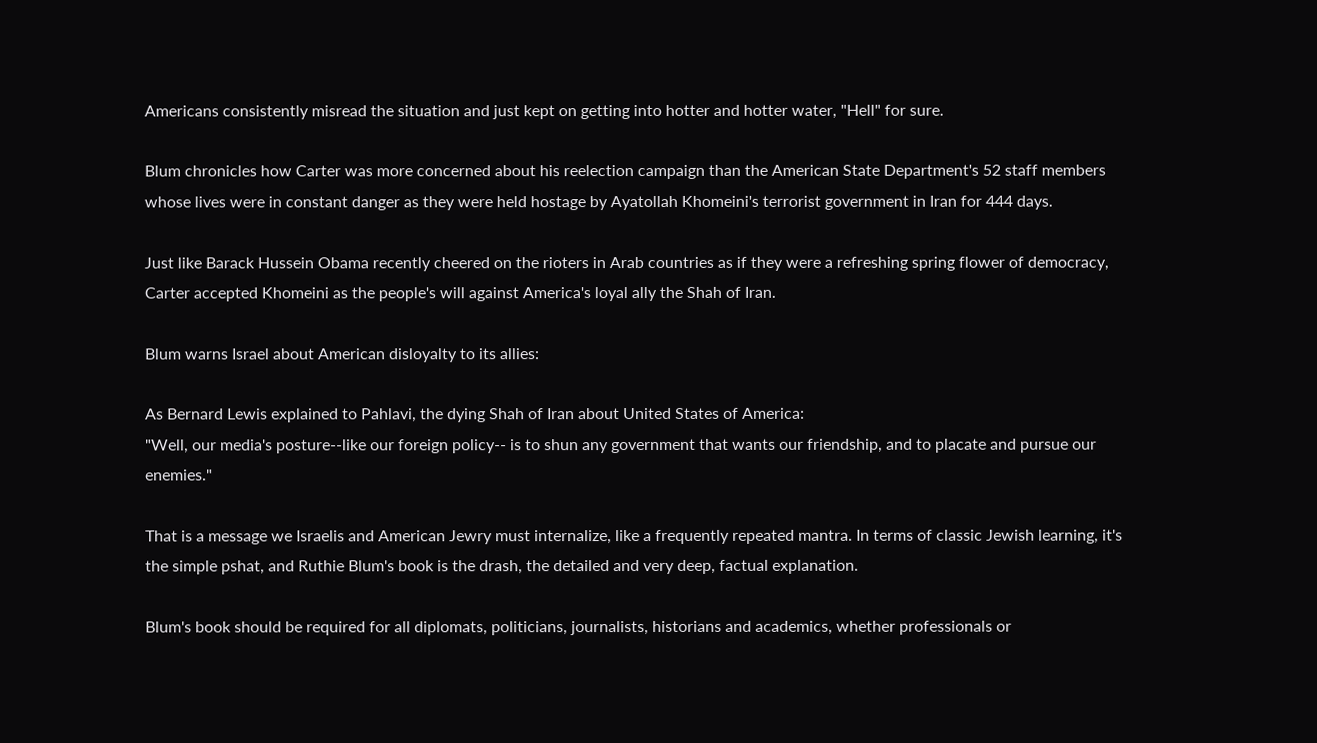Americans consistently misread the situation and just kept on getting into hotter and hotter water, "Hell" for sure.

Blum chronicles how Carter was more concerned about his reelection campaign than the American State Department's 52 staff members whose lives were in constant danger as they were held hostage by Ayatollah Khomeini's terrorist government in Iran for 444 days.

Just like Barack Hussein Obama recently cheered on the rioters in Arab countries as if they were a refreshing spring flower of democracy, Carter accepted Khomeini as the people's will against America's loyal ally the Shah of Iran.

Blum warns Israel about American disloyalty to its allies:

As Bernard Lewis explained to Pahlavi, the dying Shah of Iran about United States of America:
"Well, our media's posture--like our foreign policy-- is to shun any government that wants our friendship, and to placate and pursue our enemies."

That is a message we Israelis and American Jewry must internalize, like a frequently repeated mantra. In terms of classic Jewish learning, it's the simple pshat, and Ruthie Blum's book is the drash, the detailed and very deep, factual explanation.

Blum's book should be required for all diplomats, politicians, journalists, historians and academics, whether professionals or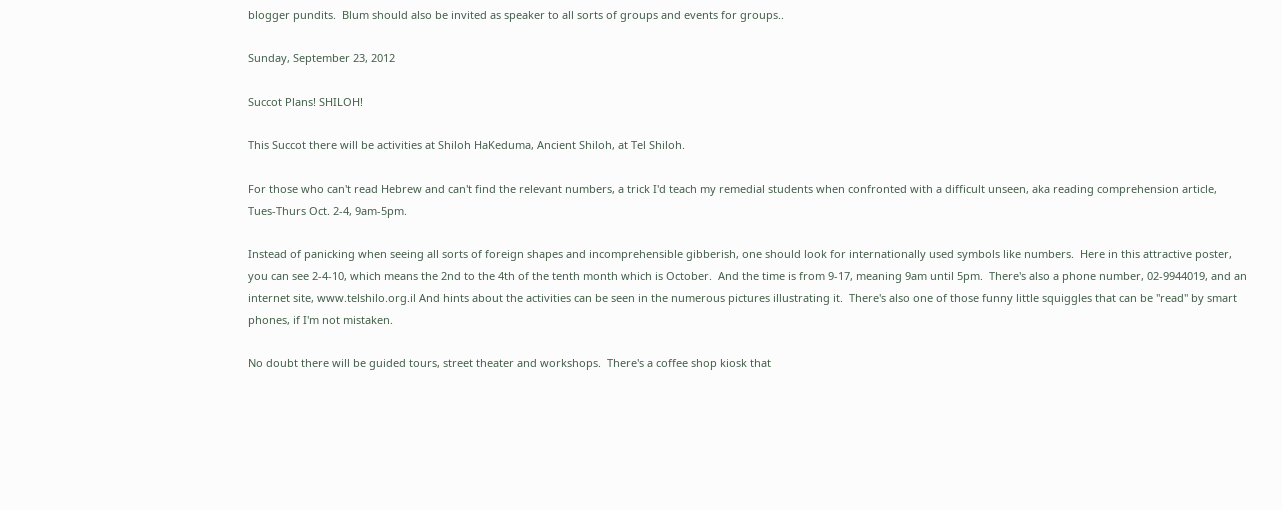blogger pundits.  Blum should also be invited as speaker to all sorts of groups and events for groups..

Sunday, September 23, 2012

Succot Plans! SHILOH!

This Succot there will be activities at Shiloh HaKeduma, Ancient Shiloh, at Tel Shiloh.

For those who can't read Hebrew and can't find the relevant numbers, a trick I'd teach my remedial students when confronted with a difficult unseen, aka reading comprehension article, Tues-Thurs Oct. 2-4, 9am-5pm.

Instead of panicking when seeing all sorts of foreign shapes and incomprehensible gibberish, one should look for internationally used symbols like numbers.  Here in this attractive poster, you can see 2-4-10, which means the 2nd to the 4th of the tenth month which is October.  And the time is from 9-17, meaning 9am until 5pm.  There's also a phone number, 02-9944019, and an internet site, www.telshilo.org.il And hints about the activities can be seen in the numerous pictures illustrating it.  There's also one of those funny little squiggles that can be "read" by smart phones, if I'm not mistaken.

No doubt there will be guided tours, street theater and workshops.  There's a coffee shop kiosk that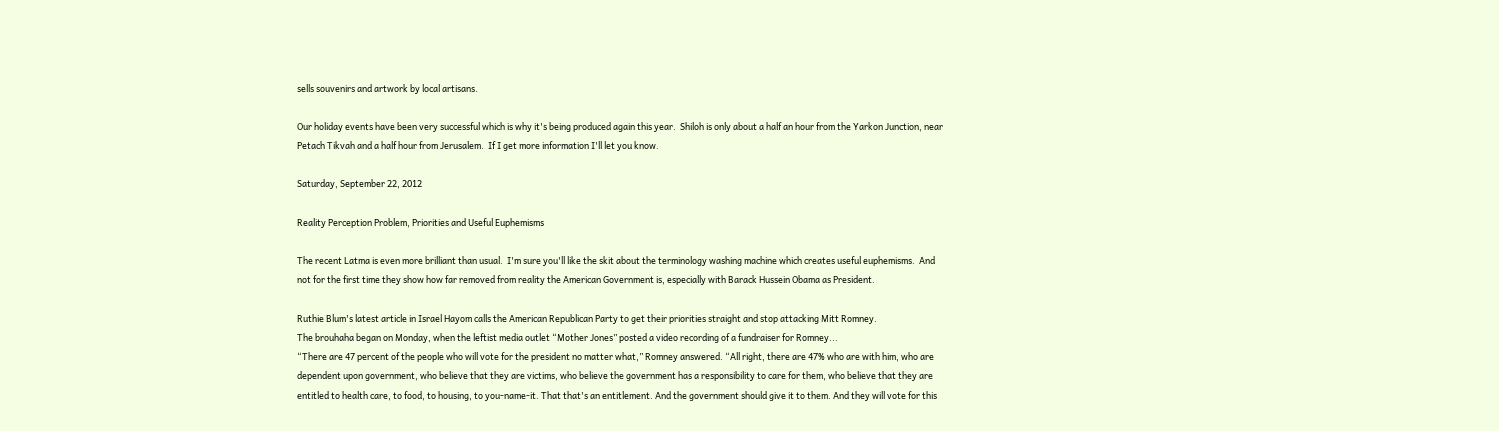sells souvenirs and artwork by local artisans.

Our holiday events have been very successful which is why it's being produced again this year.  Shiloh is only about a half an hour from the Yarkon Junction, near Petach Tikvah and a half hour from Jerusalem.  If I get more information I'll let you know.

Saturday, September 22, 2012

Reality Perception Problem, Priorities and Useful Euphemisms

The recent Latma is even more brilliant than usual.  I'm sure you'll like the skit about the terminology washing machine which creates useful euphemisms.  And not for the first time they show how far removed from reality the American Government is, especially with Barack Hussein Obama as President.

Ruthie Blum's latest article in Israel Hayom calls the American Republican Party to get their priorities straight and stop attacking Mitt Romney.
The brouhaha began on Monday, when the leftist media outlet “Mother Jones” posted a video recording of a fundraiser for Romney...
“There are 47 percent of the people who will vote for the president no matter what,” Romney answered. “All right, there are 47% who are with him, who are dependent upon government, who believe that they are victims, who believe the government has a responsibility to care for them, who believe that they are entitled to health care, to food, to housing, to you-name-it. That that's an entitlement. And the government should give it to them. And they will vote for this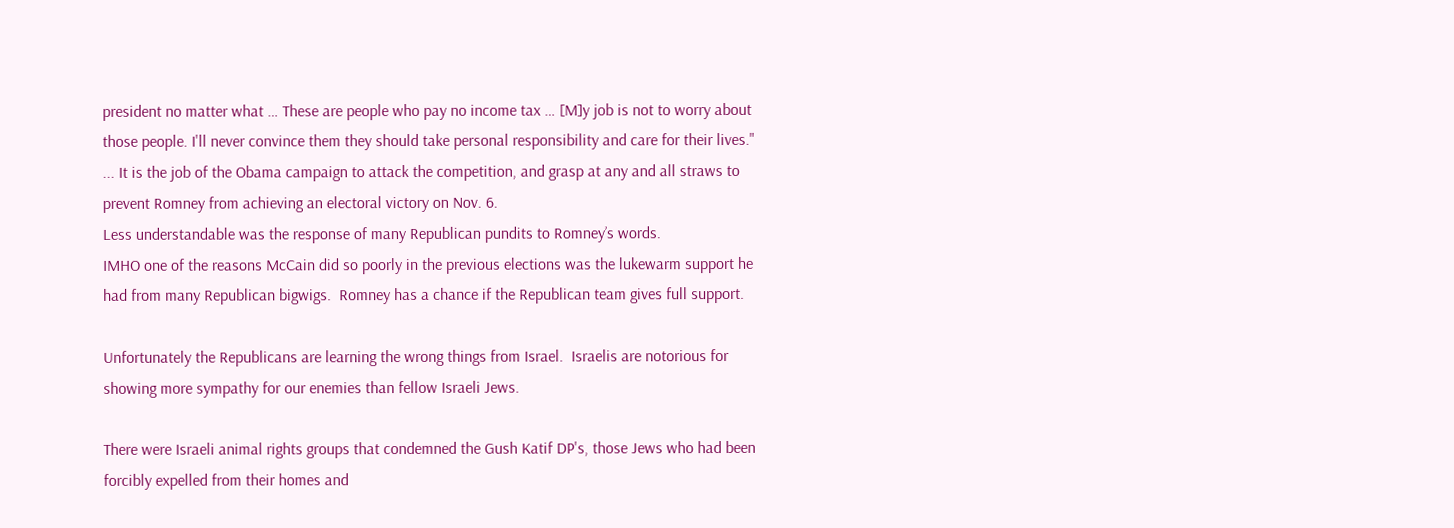president no matter what … These are people who pay no income tax … [M]y job is not to worry about those people. I'll never convince them they should take personal responsibility and care for their lives."
... It is the job of the Obama campaign to attack the competition, and grasp at any and all straws to prevent Romney from achieving an electoral victory on Nov. 6.
Less understandable was the response of many Republican pundits to Romney’s words.
IMHO one of the reasons McCain did so poorly in the previous elections was the lukewarm support he had from many Republican bigwigs.  Romney has a chance if the Republican team gives full support.

Unfortunately the Republicans are learning the wrong things from Israel.  Israelis are notorious for showing more sympathy for our enemies than fellow Israeli Jews.

There were Israeli animal rights groups that condemned the Gush Katif DP's, those Jews who had been forcibly expelled from their homes and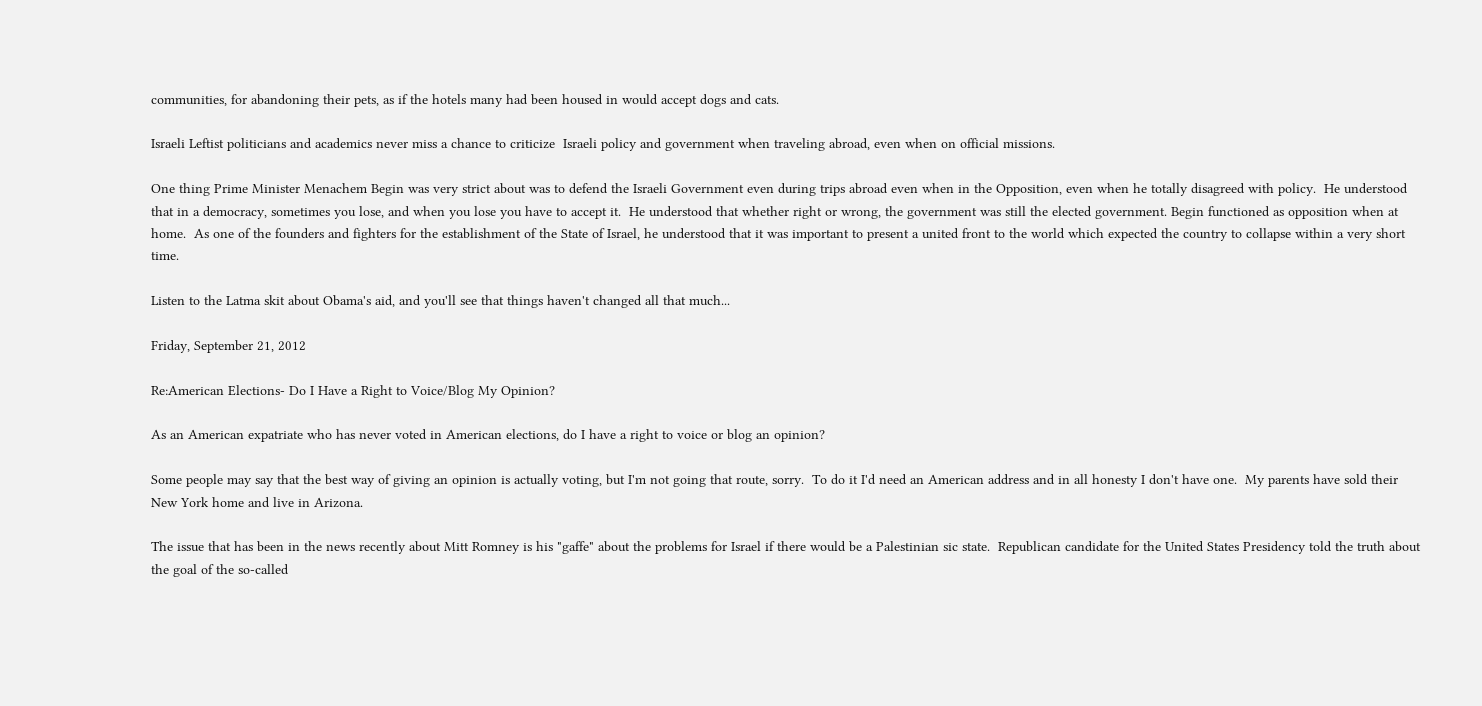communities, for abandoning their pets, as if the hotels many had been housed in would accept dogs and cats.

Israeli Leftist politicians and academics never miss a chance to criticize  Israeli policy and government when traveling abroad, even when on official missions.

One thing Prime Minister Menachem Begin was very strict about was to defend the Israeli Government even during trips abroad even when in the Opposition, even when he totally disagreed with policy.  He understood that in a democracy, sometimes you lose, and when you lose you have to accept it.  He understood that whether right or wrong, the government was still the elected government. Begin functioned as opposition when at home.  As one of the founders and fighters for the establishment of the State of Israel, he understood that it was important to present a united front to the world which expected the country to collapse within a very short time.

Listen to the Latma skit about Obama's aid, and you'll see that things haven't changed all that much...

Friday, September 21, 2012

Re:American Elections- Do I Have a Right to Voice/Blog My Opinion?

As an American expatriate who has never voted in American elections, do I have a right to voice or blog an opinion?

Some people may say that the best way of giving an opinion is actually voting, but I'm not going that route, sorry.  To do it I'd need an American address and in all honesty I don't have one.  My parents have sold their New York home and live in Arizona.

The issue that has been in the news recently about Mitt Romney is his "gaffe" about the problems for Israel if there would be a Palestinian sic state.  Republican candidate for the United States Presidency told the truth about the goal of the so-called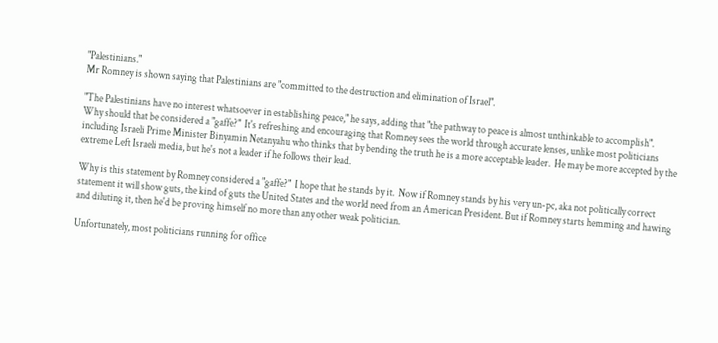"Palestinians."
Mr Romney is shown saying that Palestinians are "committed to the destruction and elimination of Israel".

"The Palestinians have no interest whatsoever in establishing peace," he says, adding that "the pathway to peace is almost unthinkable to accomplish".
Why should that be considered a "gaffe?"  It's refreshing and encouraging that Romney sees the world through accurate lenses, unlike most politicians including Israeli Prime Minister Binyamin Netanyahu who thinks that by bending the truth he is a more acceptable leader.  He may be more accepted by the extreme Left Israeli media, but he's not a leader if he follows their lead.

Why is this statement by Romney considered a "gaffe?"  I hope that he stands by it.  Now if Romney stands by his very un-pc, aka not politically correct statement it will show guts, the kind of guts the United States and the world need from an American President. But if Romney starts hemming and hawing and diluting it, then he'd be proving himself no more than any other weak politician.

Unfortunately, most politicians running for office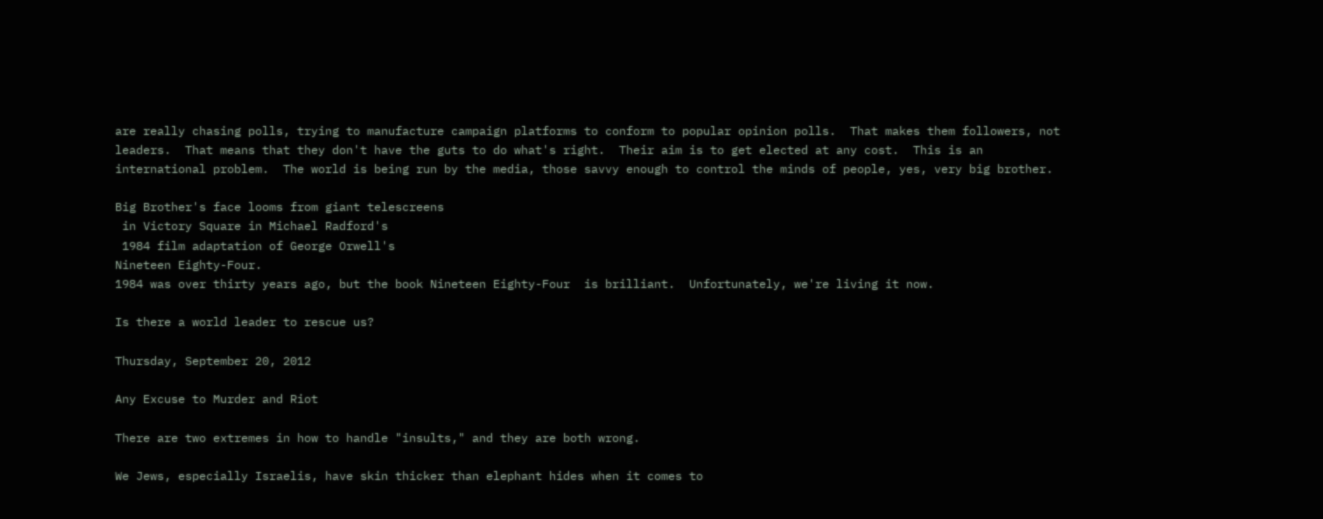are really chasing polls, trying to manufacture campaign platforms to conform to popular opinion polls.  That makes them followers, not leaders.  That means that they don't have the guts to do what's right.  Their aim is to get elected at any cost.  This is an international problem.  The world is being run by the media, those savvy enough to control the minds of people, yes, very big brother.

Big Brother's face looms from giant telescreens
 in Victory Square in Michael Radford's
 1984 film adaptation of George Orwell's
Nineteen Eighty-Four.
1984 was over thirty years ago, but the book Nineteen Eighty-Four  is brilliant.  Unfortunately, we're living it now.

Is there a world leader to rescue us?

Thursday, September 20, 2012

Any Excuse to Murder and Riot

There are two extremes in how to handle "insults," and they are both wrong.

We Jews, especially Israelis, have skin thicker than elephant hides when it comes to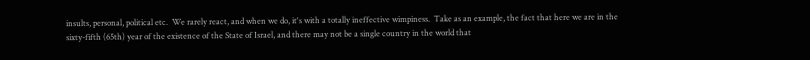insults, personal, political etc.  We rarely react, and when we do, it's with a totally ineffective wimpiness.  Take as an example, the fact that here we are in the sixty-fifth (65th) year of the existence of the State of Israel, and there may not be a single country in the world that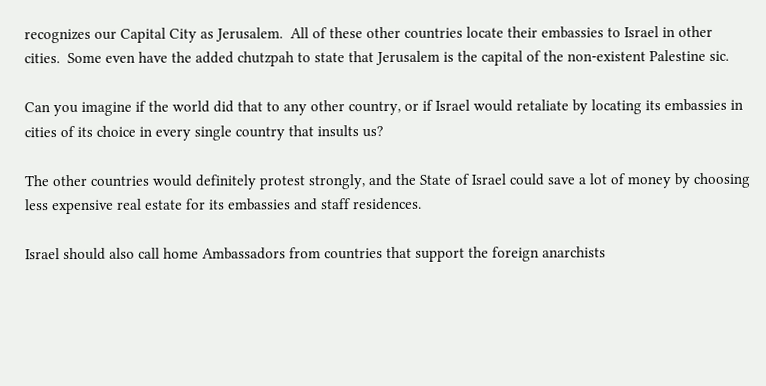recognizes our Capital City as Jerusalem.  All of these other countries locate their embassies to Israel in other cities.  Some even have the added chutzpah to state that Jerusalem is the capital of the non-existent Palestine sic.

Can you imagine if the world did that to any other country, or if Israel would retaliate by locating its embassies in cities of its choice in every single country that insults us?

The other countries would definitely protest strongly, and the State of Israel could save a lot of money by choosing less expensive real estate for its embassies and staff residences.

Israel should also call home Ambassadors from countries that support the foreign anarchists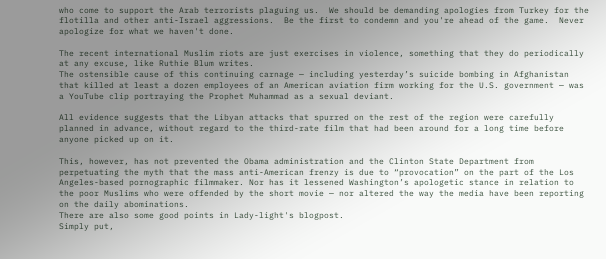who come to support the Arab terrorists plaguing us.  We should be demanding apologies from Turkey for the flotilla and other anti-Israel aggressions.  Be the first to condemn and you're ahead of the game.  Never apologize for what we haven't done.

The recent international Muslim riots are just exercises in violence, something that they do periodically at any excuse, like Ruthie Blum writes.
The ostensible cause of this continuing carnage — including yesterday’s suicide bombing in Afghanistan that killed at least a dozen employees of an American aviation firm working for the U.S. government — was a YouTube clip portraying the Prophet Muhammad as a sexual deviant.

All evidence suggests that the Libyan attacks that spurred on the rest of the region were carefully planned in advance, without regard to the third-rate film that had been around for a long time before anyone picked up on it.

This, however, has not prevented the Obama administration and the Clinton State Department from perpetuating the myth that the mass anti-American frenzy is due to “provocation” on the part of the Los Angeles-based pornographic filmmaker. Nor has it lessened Washington’s apologetic stance in relation to the poor Muslims who were offended by the short movie — nor altered the way the media have been reporting on the daily abominations.
There are also some good points in Lady-light's blogpost.
Simply put,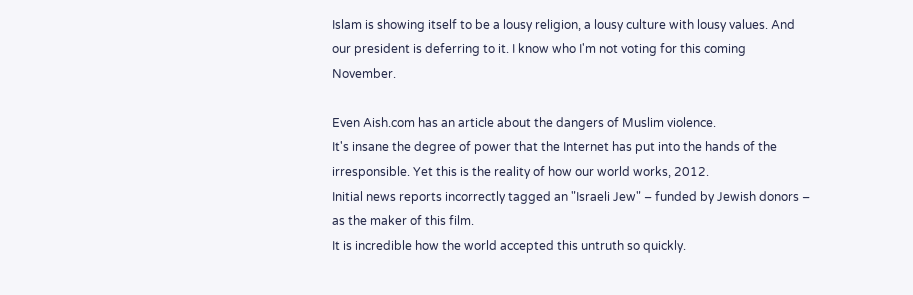Islam is showing itself to be a lousy religion, a lousy culture with lousy values. And our president is deferring to it. I know who I'm not voting for this coming November.

Even Aish.com has an article about the dangers of Muslim violence.
It's insane the degree of power that the Internet has put into the hands of the irresponsible. Yet this is the reality of how our world works, 2012.
Initial news reports incorrectly tagged an "Israeli Jew" – funded by Jewish donors – as the maker of this film.
It is incredible how the world accepted this untruth so quickly.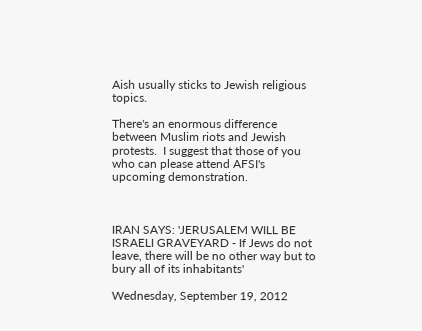Aish usually sticks to Jewish religious topics.

There's an enormous difference between Muslim riots and Jewish protests.  I suggest that those of you who can please attend AFSI's upcoming demonstration.



IRAN SAYS: 'JERUSALEM WILL BE ISRAELI GRAVEYARD - If Jews do not leave, there will be no other way but to bury all of its inhabitants'

Wednesday, September 19, 2012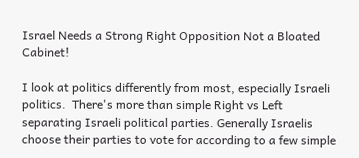Israel Needs a Strong Right Opposition Not a Bloated Cabinet!

I look at politics differently from most, especially Israeli politics.  There's more than simple Right vs Left separating Israeli political parties. Generally Israelis choose their parties to vote for according to a few simple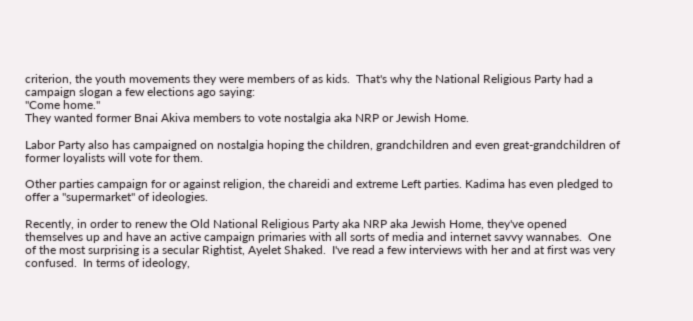criterion, the youth movements they were members of as kids.  That's why the National Religious Party had a campaign slogan a few elections ago saying:
"Come home."
They wanted former Bnai Akiva members to vote nostalgia aka NRP or Jewish Home.

Labor Party also has campaigned on nostalgia hoping the children, grandchildren and even great-grandchildren of former loyalists will vote for them.

Other parties campaign for or against religion, the chareidi and extreme Left parties. Kadima has even pledged to offer a "supermarket" of ideologies.

Recently, in order to renew the Old National Religious Party aka NRP aka Jewish Home, they've opened themselves up and have an active campaign primaries with all sorts of media and internet savvy wannabes.  One of the most surprising is a secular Rightist, Ayelet Shaked.  I've read a few interviews with her and at first was very confused.  In terms of ideology,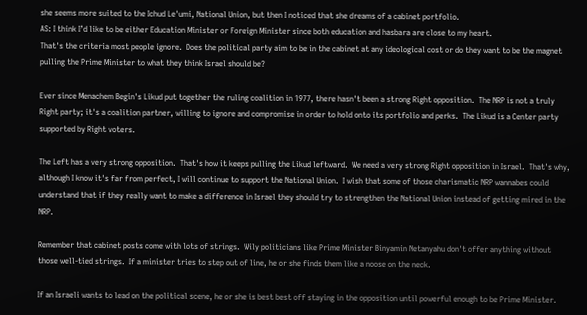she seems more suited to the Ichud Le'umi, National Union, but then I noticed that she dreams of a cabinet portfolio.
AS: I think I’d like to be either Education Minister or Foreign Minister since both education and hasbara are close to my heart.
That's the criteria most people ignore.  Does the political party aim to be in the cabinet at any ideological cost or do they want to be the magnet pulling the Prime Minister to what they think Israel should be?

Ever since Menachem Begin's Likud put together the ruling coalition in 1977, there hasn't been a strong Right opposition.  The NRP is not a truly Right party; it's a coalition partner, willing to ignore and compromise in order to hold onto its portfolio and perks.  The Likud is a Center party supported by Right voters.

The Left has a very strong opposition.  That's how it keeps pulling the Likud leftward.  We need a very strong Right opposition in Israel.  That's why, although I know it's far from perfect, I will continue to support the National Union.  I wish that some of those charismatic NRP wannabes could understand that if they really want to make a difference in Israel they should try to strengthen the National Union instead of getting mired in the NRP.

Remember that cabinet posts come with lots of strings.  Wily politicians like Prime Minister Binyamin Netanyahu don't offer anything without those well-tied strings.  If a minister tries to step out of line, he or she finds them like a noose on the neck.

If an Israeli wants to lead on the political scene, he or she is best best off staying in the opposition until powerful enough to be Prime Minister.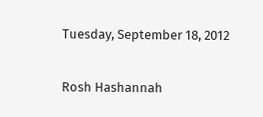Tuesday, September 18, 2012

Rosh Hashannah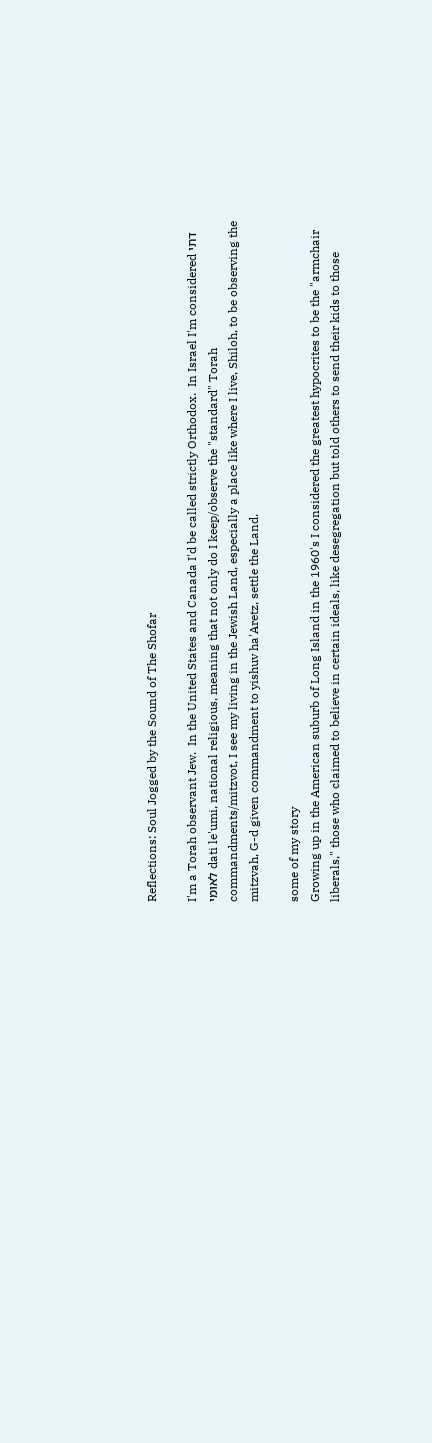Reflections: Soul Jogged by the Sound of The Shofar

I'm a Torah observant Jew.  In the United States and Canada I'd be called strictly Orthodox.  In Israel I'm considered דתי לאומי dati le'umi, national religious, meaning that not only do I keep/observe the "standard" Torah commandments/mitzvot, I see my living in the Jewish Land, especially a place like where I live, Shiloh, to be observing the mitzvah, G-d given commandment to yishuv ha'Aretz, settle the Land.

some of my story
Growing up in the American suburb of Long Island in the 1960's I considered the greatest hypocrites to be the "armchair liberals," those who claimed to believe in certain ideals, like desegregation but told others to send their kids to those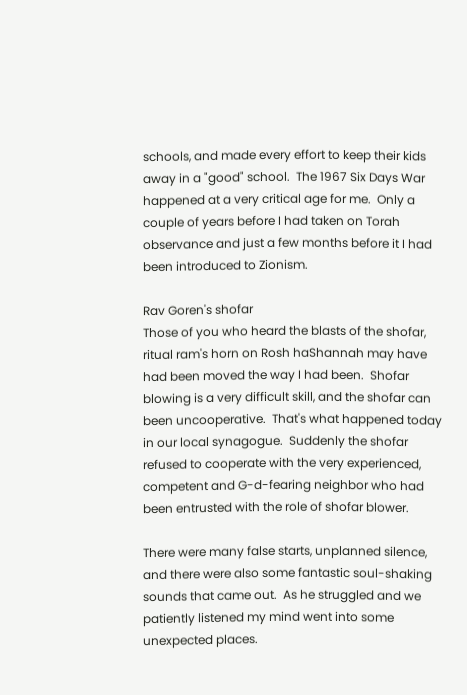schools, and made every effort to keep their kids away in a "good" school.  The 1967 Six Days War happened at a very critical age for me.  Only a couple of years before I had taken on Torah observance and just a few months before it I had been introduced to Zionism.

Rav Goren's shofar
Those of you who heard the blasts of the shofar, ritual ram's horn on Rosh haShannah may have had been moved the way I had been.  Shofar blowing is a very difficult skill, and the shofar can been uncooperative.  That's what happened today in our local synagogue.  Suddenly the shofar refused to cooperate with the very experienced, competent and G-d-fearing neighbor who had been entrusted with the role of shofar blower.

There were many false starts, unplanned silence, and there were also some fantastic soul-shaking sounds that came out.  As he struggled and we patiently listened my mind went into some unexpected places.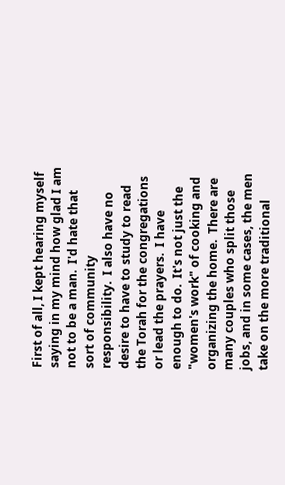First of all, I kept hearing myself saying in my mind how glad I am not to be a man.  I'd hate that sort of community responsibility.  I also have no desire to have to study to read the Torah for the congregations or lead the prayers.  I have enough to do.  It's not just the "women's work" of cooking and organizing the home.  There are many couples who split those jobs, and in some cases, the men take on the more traditional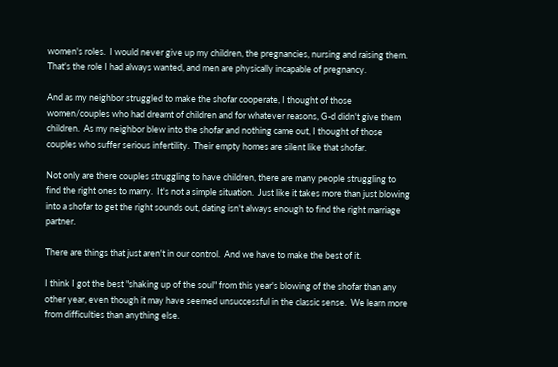women's roles.  I would never give up my children, the pregnancies, nursing and raising them.  That's the role I had always wanted, and men are physically incapable of pregnancy.

And as my neighbor struggled to make the shofar cooperate, I thought of those women/couples who had dreamt of children and for whatever reasons, G-d didn't give them children.  As my neighbor blew into the shofar and nothing came out, I thought of those couples who suffer serious infertility.  Their empty homes are silent like that shofar.

Not only are there couples struggling to have children, there are many people struggling to find the right ones to marry.  It's not a simple situation.  Just like it takes more than just blowing into a shofar to get the right sounds out, dating isn't always enough to find the right marriage partner.

There are things that just aren't in our control.  And we have to make the best of it.

I think I got the best "shaking up of the soul" from this year's blowing of the shofar than any other year, even though it may have seemed unsuccessful in the classic sense.  We learn more from difficulties than anything else.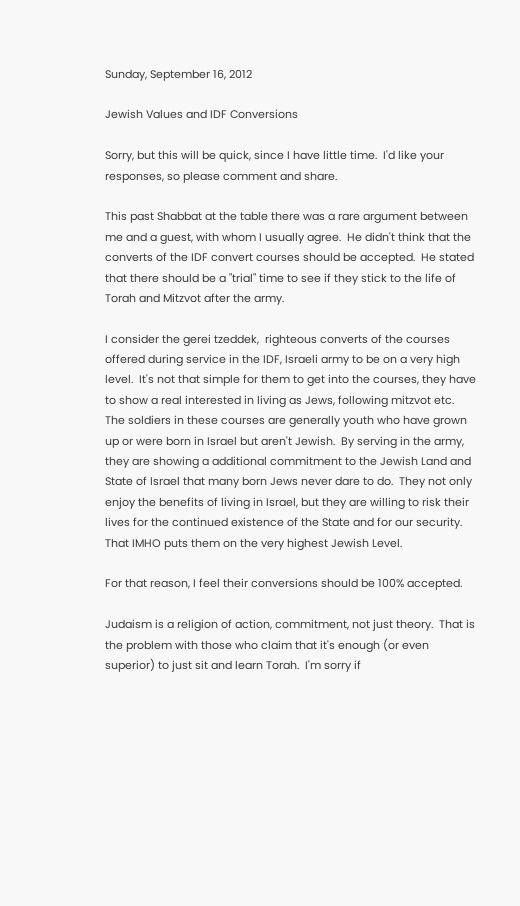Sunday, September 16, 2012

Jewish Values and IDF Conversions

Sorry, but this will be quick, since I have little time.  I'd like your responses, so please comment and share.

This past Shabbat at the table there was a rare argument between me and a guest, with whom I usually agree.  He didn't think that the converts of the IDF convert courses should be accepted.  He stated that there should be a "trial" time to see if they stick to the life of Torah and Mitzvot after the army.

I consider the gerei tzeddek,  righteous converts of the courses offered during service in the IDF, Israeli army to be on a very high level.  It's not that simple for them to get into the courses, they have to show a real interested in living as Jews, following mitzvot etc.  The soldiers in these courses are generally youth who have grown up or were born in Israel but aren't Jewish.  By serving in the army, they are showing a additional commitment to the Jewish Land and State of Israel that many born Jews never dare to do.  They not only enjoy the benefits of living in Israel, but they are willing to risk their lives for the continued existence of the State and for our security.  That IMHO puts them on the very highest Jewish Level.

For that reason, I feel their conversions should be 100% accepted.

Judaism is a religion of action, commitment, not just theory.  That is the problem with those who claim that it's enough (or even superior) to just sit and learn Torah.  I'm sorry if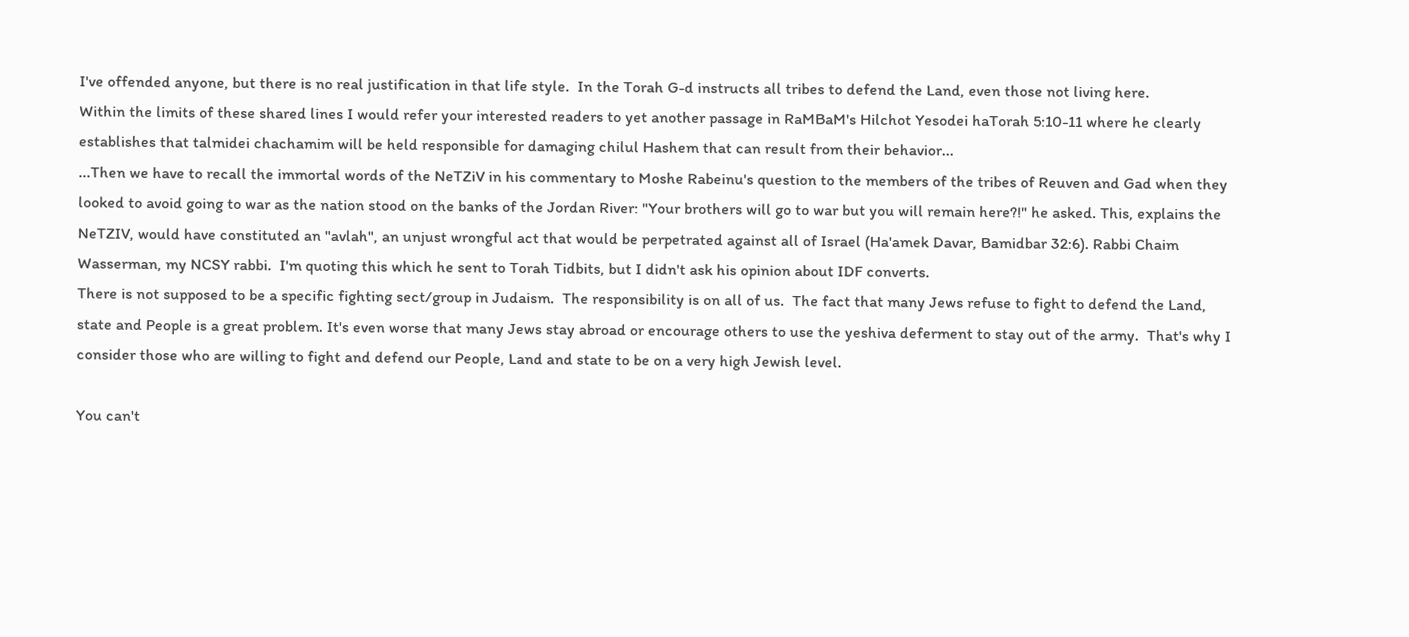I've offended anyone, but there is no real justification in that life style.  In the Torah G-d instructs all tribes to defend the Land, even those not living here.
Within the limits of these shared lines I would refer your interested readers to yet another passage in RaMBaM's Hilchot Yesodei haTorah 5:10-11 where he clearly establishes that talmidei chachamim will be held responsible for damaging chilul Hashem that can result from their behavior...
...Then we have to recall the immortal words of the NeTZiV in his commentary to Moshe Rabeinu's question to the members of the tribes of Reuven and Gad when they looked to avoid going to war as the nation stood on the banks of the Jordan River: "Your brothers will go to war but you will remain here?!" he asked. This, explains the NeTZIV, would have constituted an "avlah", an unjust wrongful act that would be perpetrated against all of Israel (Ha'amek Davar, Bamidbar 32:6). Rabbi Chaim Wasserman, my NCSY rabbi.  I'm quoting this which he sent to Torah Tidbits, but I didn't ask his opinion about IDF converts.
There is not supposed to be a specific fighting sect/group in Judaism.  The responsibility is on all of us.  The fact that many Jews refuse to fight to defend the Land, state and People is a great problem. It's even worse that many Jews stay abroad or encourage others to use the yeshiva deferment to stay out of the army.  That's why I consider those who are willing to fight and defend our People, Land and state to be on a very high Jewish level.

You can't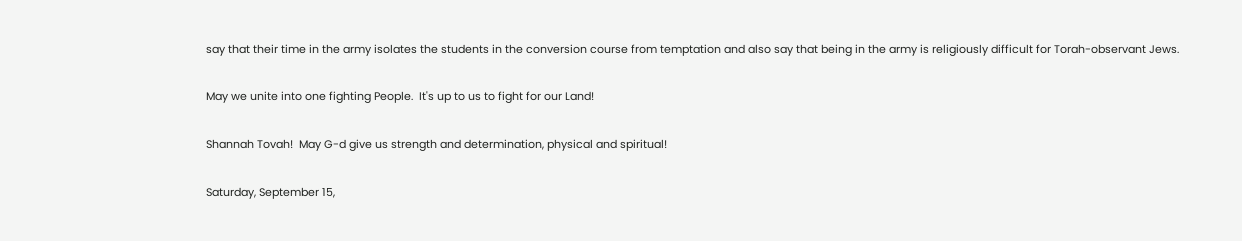say that their time in the army isolates the students in the conversion course from temptation and also say that being in the army is religiously difficult for Torah-observant Jews.

May we unite into one fighting People.  It's up to us to fight for our Land!

Shannah Tovah!  May G-d give us strength and determination, physical and spiritual!

Saturday, September 15,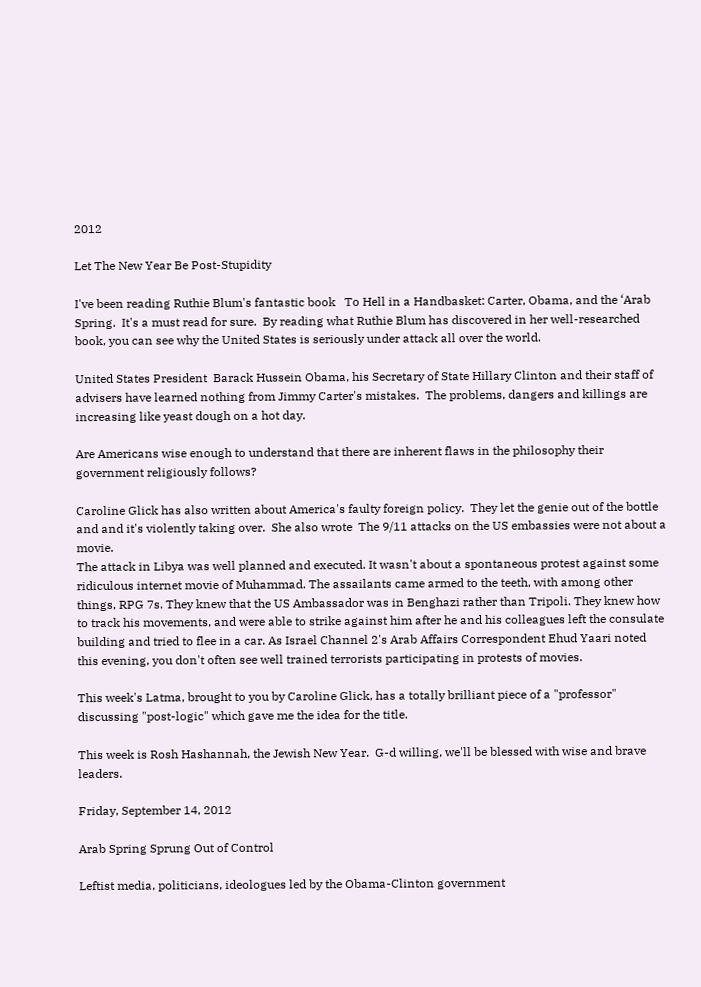2012

Let The New Year Be Post-Stupidity

I've been reading Ruthie Blum's fantastic book   To Hell in a Handbasket: Carter, Obama, and the ‘Arab Spring.  It's a must read for sure.  By reading what Ruthie Blum has discovered in her well-researched book, you can see why the United States is seriously under attack all over the world.

United States President  Barack Hussein Obama, his Secretary of State Hillary Clinton and their staff of advisers have learned nothing from Jimmy Carter's mistakes.  The problems, dangers and killings are increasing like yeast dough on a hot day.

Are Americans wise enough to understand that there are inherent flaws in the philosophy their government religiously follows?

Caroline Glick has also written about America's faulty foreign policy.  They let the genie out of the bottle and and it's violently taking over.  She also wrote  The 9/11 attacks on the US embassies were not about a movie.
The attack in Libya was well planned and executed. It wasn't about a spontaneous protest against some ridiculous internet movie of Muhammad. The assailants came armed to the teeth, with among other things, RPG 7s. They knew that the US Ambassador was in Benghazi rather than Tripoli. They knew how to track his movements, and were able to strike against him after he and his colleagues left the consulate building and tried to flee in a car. As Israel Channel 2's Arab Affairs Correspondent Ehud Yaari noted this evening, you don't often see well trained terrorists participating in protests of movies.

This week's Latma, brought to you by Caroline Glick, has a totally brilliant piece of a "professor" discussing "post-logic" which gave me the idea for the title.

This week is Rosh Hashannah, the Jewish New Year.  G-d willing, we'll be blessed with wise and brave leaders.

Friday, September 14, 2012

Arab Spring Sprung Out of Control

Leftist media, politicians, ideologues led by the Obama-Clinton government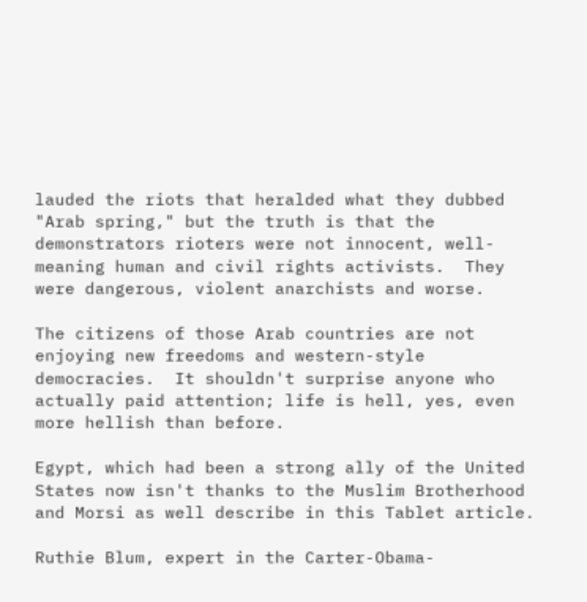lauded the riots that heralded what they dubbed "Arab spring," but the truth is that the demonstrators rioters were not innocent, well-meaning human and civil rights activists.  They were dangerous, violent anarchists and worse.

The citizens of those Arab countries are not enjoying new freedoms and western-style democracies.  It shouldn't surprise anyone who actually paid attention; life is hell, yes, even more hellish than before.

Egypt, which had been a strong ally of the United States now isn't thanks to the Muslim Brotherhood and Morsi as well describe in this Tablet article.

Ruthie Blum, expert in the Carter-Obama-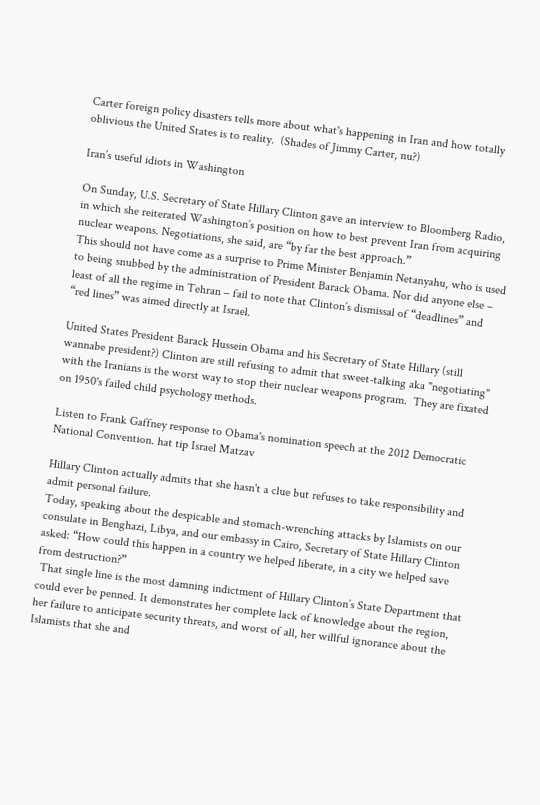Carter foreign policy disasters tells more about what's happening in Iran and how totally oblivious the United States is to reality.  (Shades of Jimmy Carter, nu?)

Iran’s useful idiots in Washington

On Sunday, U.S. Secretary of State Hillary Clinton gave an interview to Bloomberg Radio, in which she reiterated Washington’s position on how to best prevent Iran from acquiring nuclear weapons. Negotiations, she said, are “by far the best approach.”
This should not have come as a surprise to Prime Minister Benjamin Netanyahu, who is used to being snubbed by the administration of President Barack Obama. Nor did anyone else – least of all the regime in Tehran – fail to note that Clinton’s dismissal of “deadlines” and “red lines” was aimed directly at Israel.

United States President Barack Hussein Obama and his Secretary of State Hillary (still wannabe president?) Clinton are still refusing to admit that sweet-talking aka "negotiating" with the Iranians is the worst way to stop their nuclear weapons program.  They are fixated on 1950's failed child psychology methods.

Listen to Frank Gaffney response to Obama's nomination speech at the 2012 Democratic National Convention. hat tip Israel Matzav

Hillary Clinton actually admits that she hasn't a clue but refuses to take responsibility and admit personal failure.
Today, speaking about the despicable and stomach-wrenching attacks by Islamists on our consulate in Benghazi, Libya, and our embassy in Cairo, Secretary of State Hillary Clinton asked: “How could this happen in a country we helped liberate, in a city we helped save from destruction?”
 That single line is the most damning indictment of Hillary Clinton’s State Department that could ever be penned. It demonstrates her complete lack of knowledge about the region, her failure to anticipate security threats, and worst of all, her willful ignorance about the Islamists that she and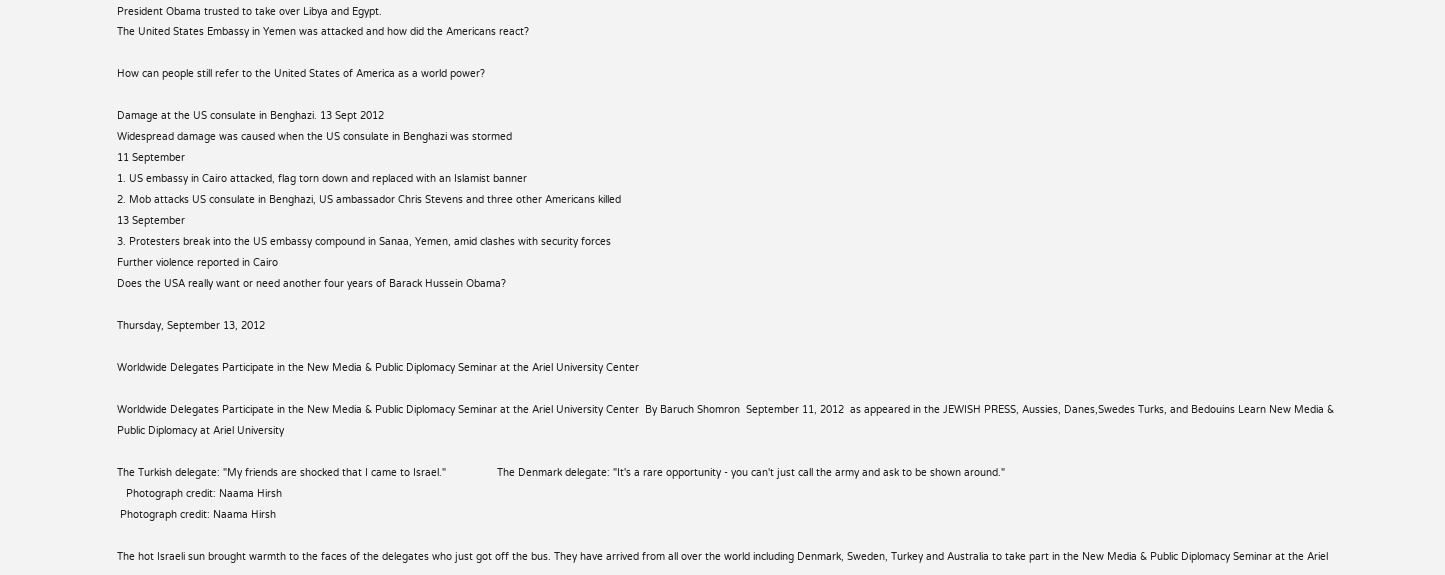President Obama trusted to take over Libya and Egypt.
The United States Embassy in Yemen was attacked and how did the Americans react?

How can people still refer to the United States of America as a world power?

Damage at the US consulate in Benghazi. 13 Sept 2012
Widespread damage was caused when the US consulate in Benghazi was stormed
11 September
1. US embassy in Cairo attacked, flag torn down and replaced with an Islamist banner
2. Mob attacks US consulate in Benghazi, US ambassador Chris Stevens and three other Americans killed
13 September
3. Protesters break into the US embassy compound in Sanaa, Yemen, amid clashes with security forces
Further violence reported in Cairo
Does the USA really want or need another four years of Barack Hussein Obama?

Thursday, September 13, 2012

Worldwide Delegates Participate in the New Media & Public Diplomacy Seminar at the Ariel University Center

Worldwide Delegates Participate in the New Media & Public Diplomacy Seminar at the Ariel University Center  By Baruch Shomron  September 11, 2012  as appeared in the JEWISH PRESS, Aussies, Danes,Swedes Turks, and Bedouins Learn New Media & Public Diplomacy at Ariel University

The Turkish delegate: "My friends are shocked that I came to Israel."                 The Denmark delegate: "It's a rare opportunity - you can't just call the army and ask to be shown around."
   Photograph credit: Naama Hirsh
 Photograph credit: Naama Hirsh

The hot Israeli sun brought warmth to the faces of the delegates who just got off the bus. They have arrived from all over the world including Denmark, Sweden, Turkey and Australia to take part in the New Media & Public Diplomacy Seminar at the Ariel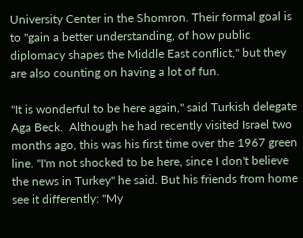University Center in the Shomron. Their formal goal is to "gain a better understanding, of how public diplomacy shapes the Middle East conflict," but they are also counting on having a lot of fun.

"It is wonderful to be here again," said Turkish delegate Aga Beck.  Although he had recently visited Israel two months ago, this was his first time over the 1967 green line. "I'm not shocked to be here, since I don't believe the news in Turkey" he said. But his friends from home see it differently: "My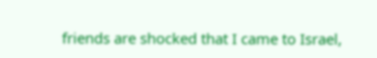friends are shocked that I came to Israel,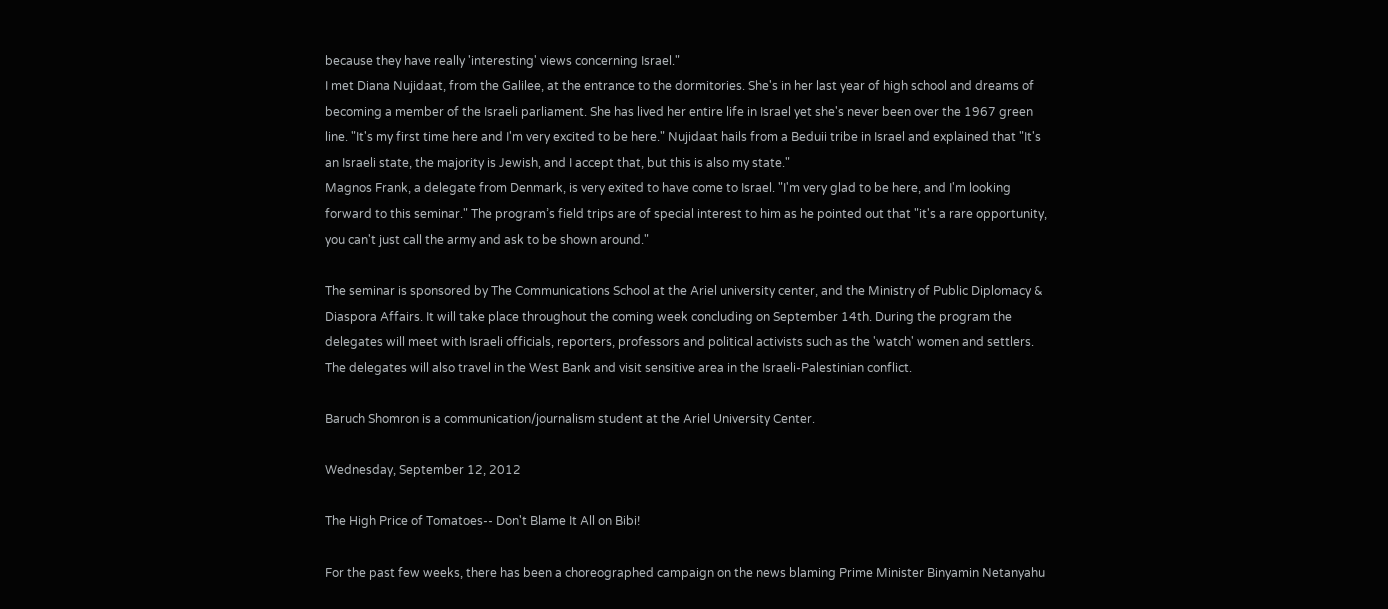because they have really 'interesting' views concerning Israel."
I met Diana Nujidaat, from the Galilee, at the entrance to the dormitories. She's in her last year of high school and dreams of becoming a member of the Israeli parliament. She has lived her entire life in Israel yet she's never been over the 1967 green line. "It's my first time here and I'm very excited to be here." Nujidaat hails from a Beduii tribe in Israel and explained that "It's an Israeli state, the majority is Jewish, and I accept that, but this is also my state."
Magnos Frank, a delegate from Denmark, is very exited to have come to Israel. "I'm very glad to be here, and I'm looking forward to this seminar." The program’s field trips are of special interest to him as he pointed out that "it's a rare opportunity, you can't just call the army and ask to be shown around."

The seminar is sponsored by The Communications School at the Ariel university center, and the Ministry of Public Diplomacy & Diaspora Affairs. It will take place throughout the coming week concluding on September 14th. During the program the delegates will meet with Israeli officials, reporters, professors and political activists such as the 'watch' women and settlers. The delegates will also travel in the West Bank and visit sensitive area in the Israeli-Palestinian conflict.

Baruch Shomron is a communication/journalism student at the Ariel University Center.

Wednesday, September 12, 2012

The High Price of Tomatoes-- Don't Blame It All on Bibi!

For the past few weeks, there has been a choreographed campaign on the news blaming Prime Minister Binyamin Netanyahu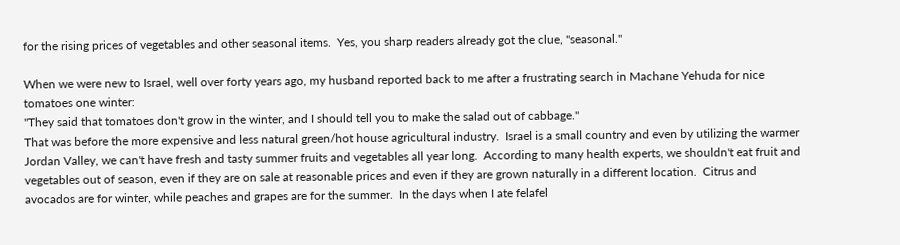for the rising prices of vegetables and other seasonal items.  Yes, you sharp readers already got the clue, "seasonal."

When we were new to Israel, well over forty years ago, my husband reported back to me after a frustrating search in Machane Yehuda for nice tomatoes one winter:
"They said that tomatoes don't grow in the winter, and I should tell you to make the salad out of cabbage."
That was before the more expensive and less natural green/hot house agricultural industry.  Israel is a small country and even by utilizing the warmer Jordan Valley, we can't have fresh and tasty summer fruits and vegetables all year long.  According to many health experts, we shouldn't eat fruit and vegetables out of season, even if they are on sale at reasonable prices and even if they are grown naturally in a different location.  Citrus and avocados are for winter, while peaches and grapes are for the summer.  In the days when I ate felafel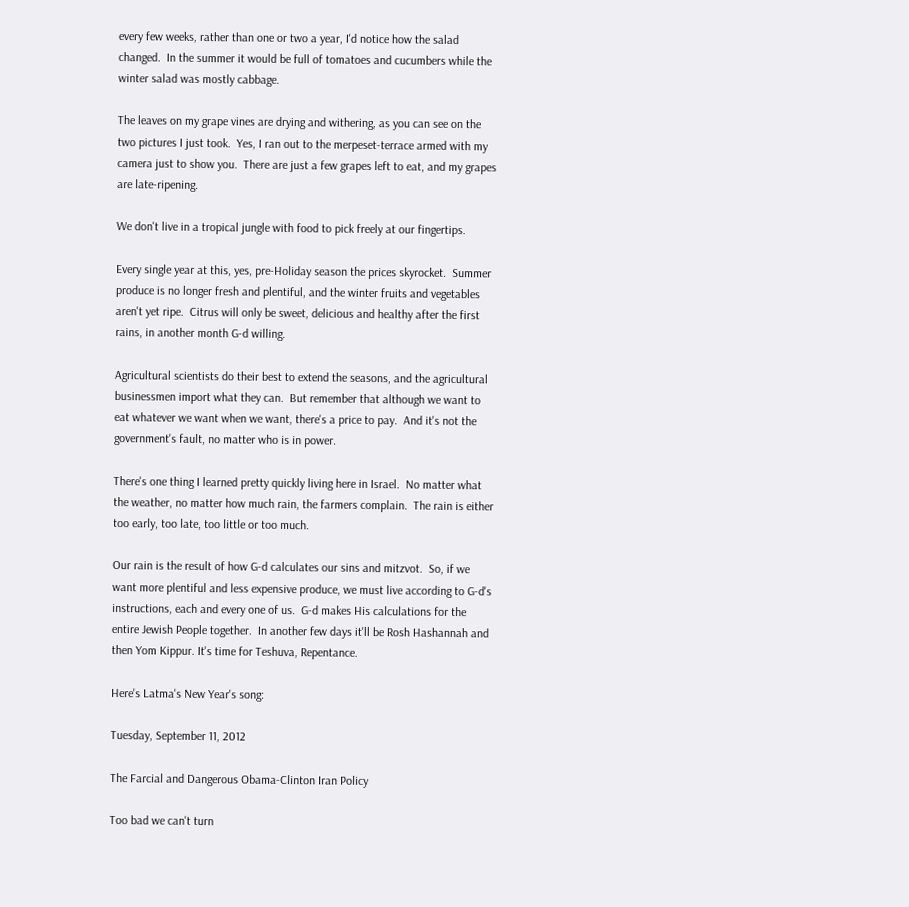every few weeks, rather than one or two a year, I'd notice how the salad changed.  In the summer it would be full of tomatoes and cucumbers while the winter salad was mostly cabbage.

The leaves on my grape vines are drying and withering, as you can see on the two pictures I just took.  Yes, I ran out to the merpeset-terrace armed with my camera just to show you.  There are just a few grapes left to eat, and my grapes are late-ripening.

We don't live in a tropical jungle with food to pick freely at our fingertips.

Every single year at this, yes, pre-Holiday season the prices skyrocket.  Summer produce is no longer fresh and plentiful, and the winter fruits and vegetables aren't yet ripe.  Citrus will only be sweet, delicious and healthy after the first rains, in another month G-d willing.

Agricultural scientists do their best to extend the seasons, and the agricultural businessmen import what they can.  But remember that although we want to eat whatever we want when we want, there's a price to pay.  And it's not the government's fault, no matter who is in power.

There's one thing I learned pretty quickly living here in Israel.  No matter what the weather, no matter how much rain, the farmers complain.  The rain is either too early, too late, too little or too much.

Our rain is the result of how G-d calculates our sins and mitzvot.  So, if we want more plentiful and less expensive produce, we must live according to G-d's instructions, each and every one of us.  G-d makes His calculations for the entire Jewish People together.  In another few days it'll be Rosh Hashannah and then Yom Kippur. It's time for Teshuva, Repentance.

Here's Latma's New Year's song:

Tuesday, September 11, 2012

The Farcial and Dangerous Obama-Clinton Iran Policy

Too bad we can't turn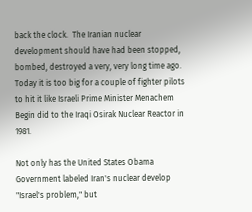back the clock.  The Iranian nuclear development should have had been stopped, bombed, destroyed a very, very long time ago.  Today it is too big for a couple of fighter pilots to hit it like Israeli Prime Minister Menachem Begin did to the Iraqi Osirak Nuclear Reactor in 1981.

Not only has the United States Obama Government labeled Iran's nuclear develop "Israel's problem," but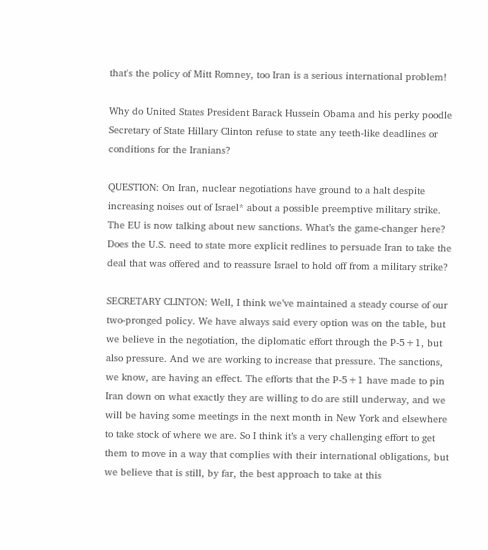that's the policy of Mitt Romney, too Iran is a serious international problem!

Why do United States President Barack Hussein Obama and his perky poodle Secretary of State Hillary Clinton refuse to state any teeth-like deadlines or conditions for the Iranians?

QUESTION: On Iran, nuclear negotiations have ground to a halt despite increasing noises out of Israel* about a possible preemptive military strike. The EU is now talking about new sanctions. What’s the game-changer here? Does the U.S. need to state more explicit redlines to persuade Iran to take the deal that was offered and to reassure Israel to hold off from a military strike?

SECRETARY CLINTON: Well, I think we’ve maintained a steady course of our two-pronged policy. We have always said every option was on the table, but we believe in the negotiation, the diplomatic effort through the P-5+1, but also pressure. And we are working to increase that pressure. The sanctions, we know, are having an effect. The efforts that the P-5+1 have made to pin Iran down on what exactly they are willing to do are still underway, and we will be having some meetings in the next month in New York and elsewhere to take stock of where we are. So I think it’s a very challenging effort to get them to move in a way that complies with their international obligations, but we believe that is still, by far, the best approach to take at this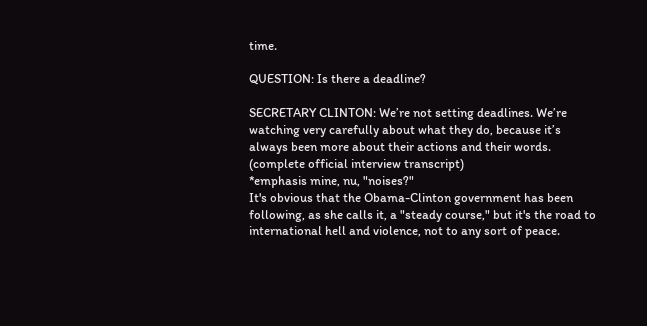time.

QUESTION: Is there a deadline?

SECRETARY CLINTON: We’re not setting deadlines. We’re watching very carefully about what they do, because it’s always been more about their actions and their words.  (complete official interview transcript)
*emphasis mine, nu, "noises?"
It's obvious that the Obama-Clinton government has been following, as she calls it, a "steady course," but it's the road to international hell and violence, not to any sort of peace.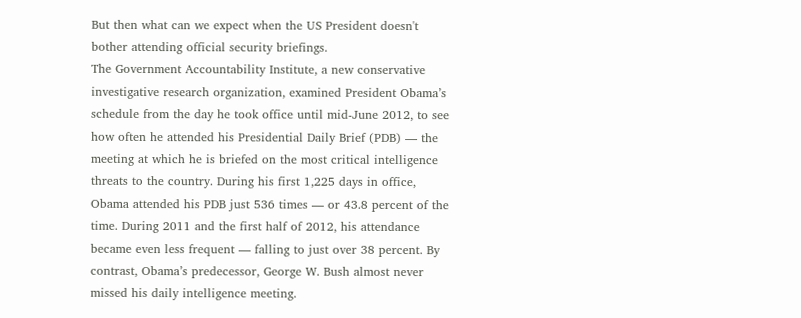But then what can we expect when the US President doesn't bother attending official security briefings.
The Government Accountability Institute, a new conservative investigative research organization, examined President Obama’s schedule from the day he took office until mid-June 2012, to see how often he attended his Presidential Daily Brief (PDB) — the meeting at which he is briefed on the most critical intelligence threats to the country. During his first 1,225 days in office, Obama attended his PDB just 536 times — or 43.8 percent of the time. During 2011 and the first half of 2012, his attendance became even less frequent — falling to just over 38 percent. By contrast, Obama’s predecessor, George W. Bush almost never missed his daily intelligence meeting.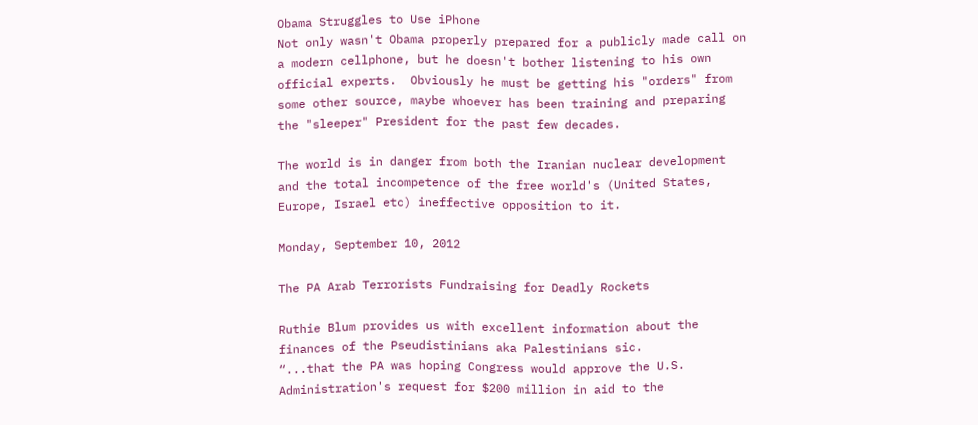Obama Struggles to Use iPhone
Not only wasn't Obama properly prepared for a publicly made call on a modern cellphone, but he doesn't bother listening to his own official experts.  Obviously he must be getting his "orders" from some other source, maybe whoever has been training and preparing the "sleeper" President for the past few decades.

The world is in danger from both the Iranian nuclear development and the total incompetence of the free world's (United States, Europe, Israel etc) ineffective opposition to it.

Monday, September 10, 2012

The PA Arab Terrorists Fundraising for Deadly Rockets

Ruthie Blum provides us with excellent information about the finances of the Pseudistinians aka Palestinians sic.
“...that the PA was hoping Congress would approve the U.S. Administration's request for $200 million in aid to the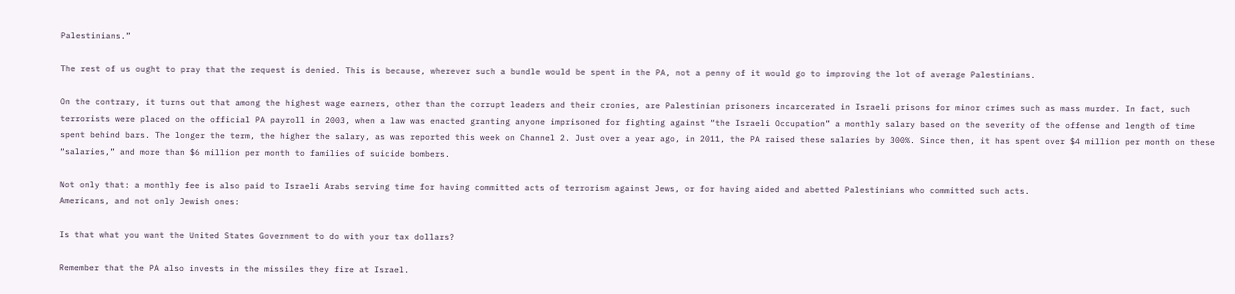Palestinians.”

The rest of us ought to pray that the request is denied. This is because, wherever such a bundle would be spent in the PA, not a penny of it would go to improving the lot of average Palestinians.

On the contrary, it turns out that among the highest wage earners, other than the corrupt leaders and their cronies, are Palestinian prisoners incarcerated in Israeli prisons for minor crimes such as mass murder. In fact, such terrorists were placed on the official PA payroll in 2003, when a law was enacted granting anyone imprisoned for fighting against “the Israeli Occupation” a monthly salary based on the severity of the offense and length of time spent behind bars. The longer the term, the higher the salary, as was reported this week on Channel 2. Just over a year ago, in 2011, the PA raised these salaries by 300%. Since then, it has spent over $4 million per month on these “salaries,” and more than $6 million per month to families of suicide bombers.

Not only that: a monthly fee is also paid to Israeli Arabs serving time for having committed acts of terrorism against Jews, or for having aided and abetted Palestinians who committed such acts.
Americans, and not only Jewish ones:

Is that what you want the United States Government to do with your tax dollars?

Remember that the PA also invests in the missiles they fire at Israel.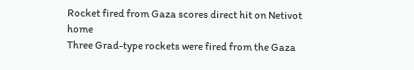Rocket fired from Gaza scores direct hit on Netivot home
Three Grad-type rockets were fired from the Gaza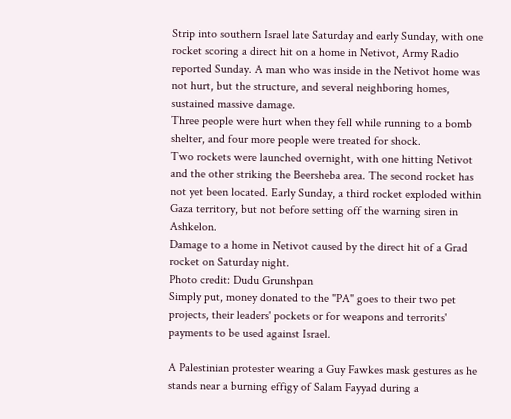Strip into southern Israel late Saturday and early Sunday, with one rocket scoring a direct hit on a home in Netivot, Army Radio reported Sunday. A man who was inside in the Netivot home was not hurt, but the structure, and several neighboring homes, sustained massive damage.
Three people were hurt when they fell while running to a bomb shelter, and four more people were treated for shock.
Two rockets were launched overnight, with one hitting Netivot and the other striking the Beersheba area. The second rocket has not yet been located. Early Sunday, a third rocket exploded within Gaza territory, but not before setting off the warning siren in Ashkelon.
Damage to a home in Netivot caused by the direct hit of a Grad rocket on Saturday night.
Photo credit: Dudu Grunshpan
Simply put, money donated to the "PA" goes to their two pet projects, their leaders' pockets or for weapons and terrorits' payments to be used against Israel.

A Palestinian protester wearing a Guy Fawkes mask gestures as he
stands near a burning effigy of Salam Fayyad during a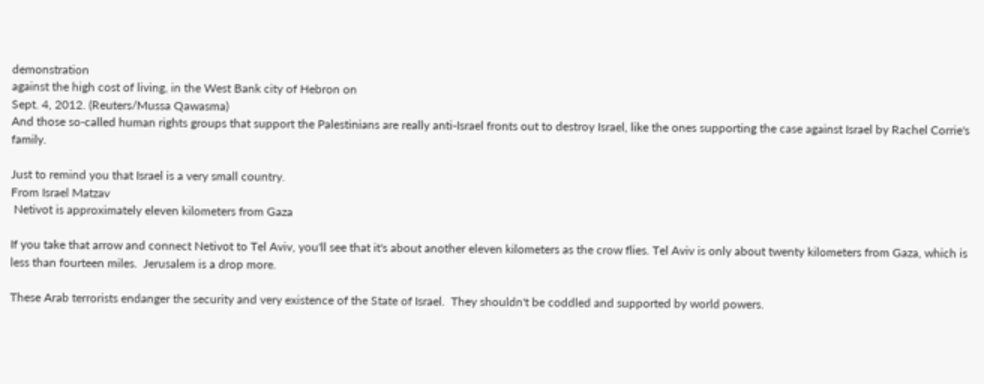demonstration
against the high cost of living, in the West Bank city of Hebron on
Sept. 4, 2012. (Reuters/Mussa Qawasma)
And those so-called human rights groups that support the Palestinians are really anti-Israel fronts out to destroy Israel, like the ones supporting the case against Israel by Rachel Corrie's family.

Just to remind you that Israel is a very small country.
From Israel Matzav
 Netivot is approximately eleven kilometers from Gaza

If you take that arrow and connect Netivot to Tel Aviv, you'll see that it's about another eleven kilometers as the crow flies. Tel Aviv is only about twenty kilometers from Gaza, which is less than fourteen miles.  Jerusalem is a drop more.

These Arab terrorists endanger the security and very existence of the State of Israel.  They shouldn't be coddled and supported by world powers.